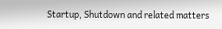Startup, Shutdown and related matters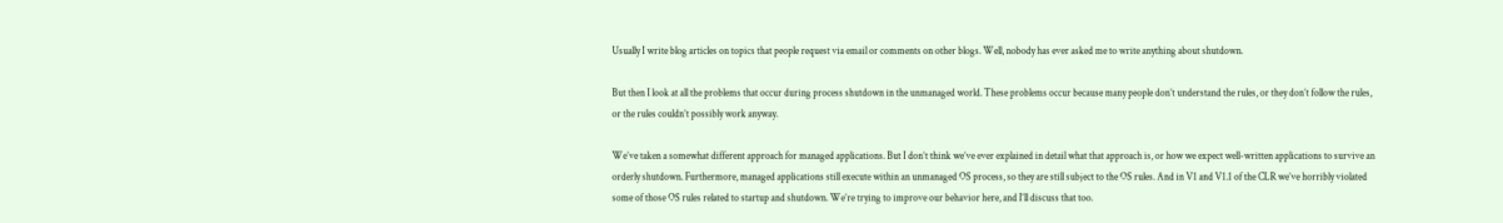Usually I write blog articles on topics that people request via email or comments on other blogs. Well, nobody has ever asked me to write anything about shutdown.

But then I look at all the problems that occur during process shutdown in the unmanaged world. These problems occur because many people don’t understand the rules, or they don’t follow the rules, or the rules couldn’t possibly work anyway.

We’ve taken a somewhat different approach for managed applications. But I don’t think we’ve ever explained in detail what that approach is, or how we expect well-written applications to survive an orderly shutdown. Furthermore, managed applications still execute within an unmanaged OS process, so they are still subject to the OS rules. And in V1 and V1.1 of the CLR we’ve horribly violated some of those OS rules related to startup and shutdown. We’re trying to improve our behavior here, and I’ll discuss that too.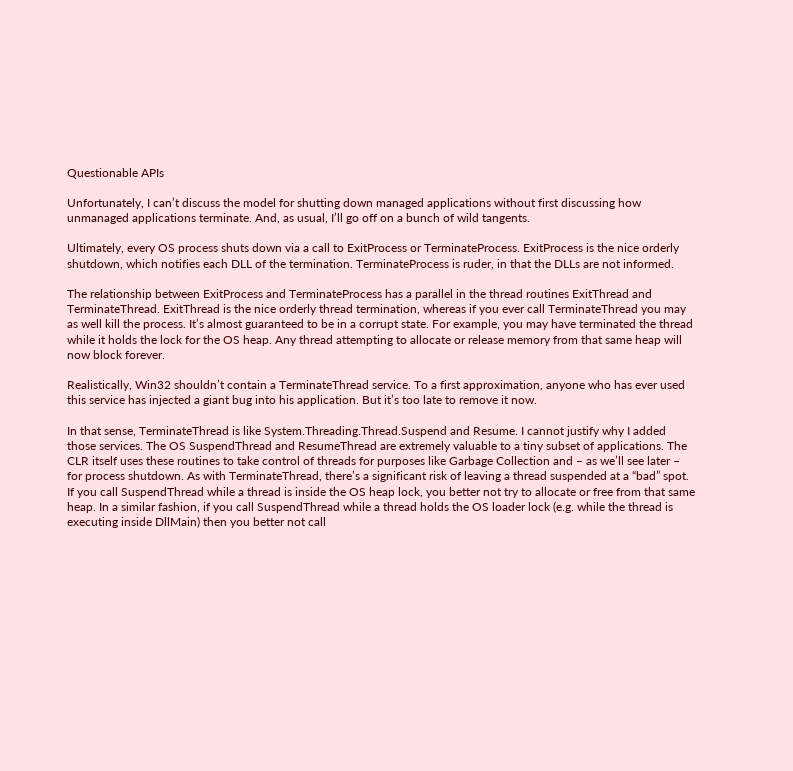Questionable APIs

Unfortunately, I can’t discuss the model for shutting down managed applications without first discussing how unmanaged applications terminate. And, as usual, I’ll go off on a bunch of wild tangents.

Ultimately, every OS process shuts down via a call to ExitProcess or TerminateProcess. ExitProcess is the nice orderly shutdown, which notifies each DLL of the termination. TerminateProcess is ruder, in that the DLLs are not informed.

The relationship between ExitProcess and TerminateProcess has a parallel in the thread routines ExitThread and TerminateThread. ExitThread is the nice orderly thread termination, whereas if you ever call TerminateThread you may as well kill the process. It’s almost guaranteed to be in a corrupt state. For example, you may have terminated the thread while it holds the lock for the OS heap. Any thread attempting to allocate or release memory from that same heap will now block forever.

Realistically, Win32 shouldn’t contain a TerminateThread service. To a first approximation, anyone who has ever used this service has injected a giant bug into his application. But it’s too late to remove it now.

In that sense, TerminateThread is like System.Threading.Thread.Suspend and Resume. I cannot justify why I added those services. The OS SuspendThread and ResumeThread are extremely valuable to a tiny subset of applications. The CLR itself uses these routines to take control of threads for purposes like Garbage Collection and – as we’ll see later – for process shutdown. As with TerminateThread, there’s a significant risk of leaving a thread suspended at a “bad” spot. If you call SuspendThread while a thread is inside the OS heap lock, you better not try to allocate or free from that same heap. In a similar fashion, if you call SuspendThread while a thread holds the OS loader lock (e.g. while the thread is executing inside DllMain) then you better not call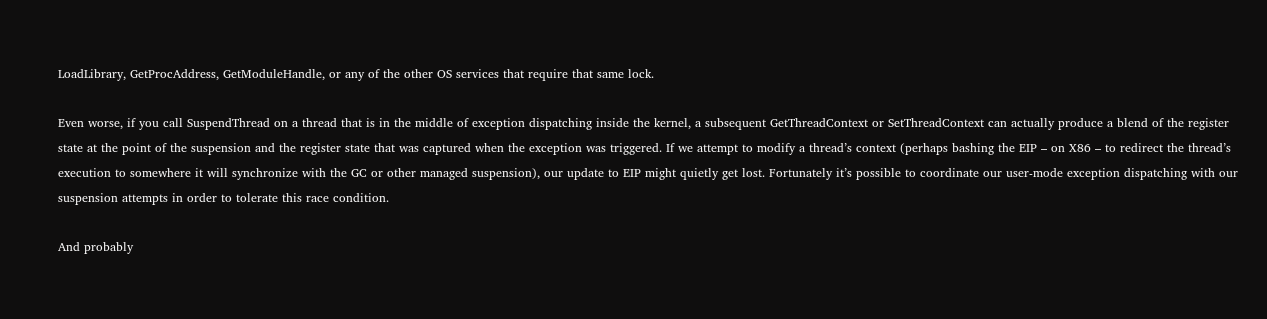LoadLibrary, GetProcAddress, GetModuleHandle, or any of the other OS services that require that same lock.

Even worse, if you call SuspendThread on a thread that is in the middle of exception dispatching inside the kernel, a subsequent GetThreadContext or SetThreadContext can actually produce a blend of the register state at the point of the suspension and the register state that was captured when the exception was triggered. If we attempt to modify a thread’s context (perhaps bashing the EIP – on X86 – to redirect the thread’s execution to somewhere it will synchronize with the GC or other managed suspension), our update to EIP might quietly get lost. Fortunately it’s possible to coordinate our user-mode exception dispatching with our suspension attempts in order to tolerate this race condition.

And probably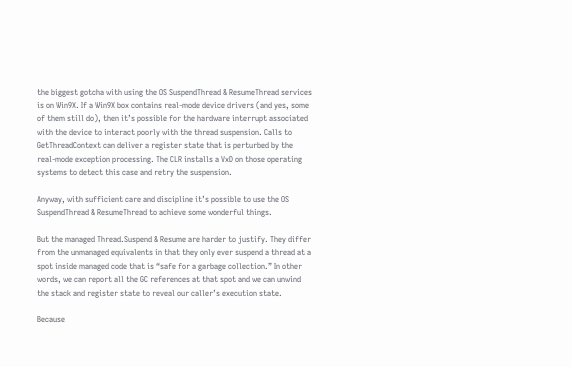the biggest gotcha with using the OS SuspendThread & ResumeThread services is on Win9X. If a Win9X box contains real-mode device drivers (and yes, some of them still do), then it’s possible for the hardware interrupt associated with the device to interact poorly with the thread suspension. Calls to GetThreadContext can deliver a register state that is perturbed by the real-mode exception processing. The CLR installs a VxD on those operating systems to detect this case and retry the suspension.

Anyway, with sufficient care and discipline it’s possible to use the OS SuspendThread & ResumeThread to achieve some wonderful things.

But the managed Thread.Suspend & Resume are harder to justify. They differ from the unmanaged equivalents in that they only ever suspend a thread at a spot inside managed code that is “safe for a garbage collection.” In other words, we can report all the GC references at that spot and we can unwind the stack and register state to reveal our caller’s execution state.

Because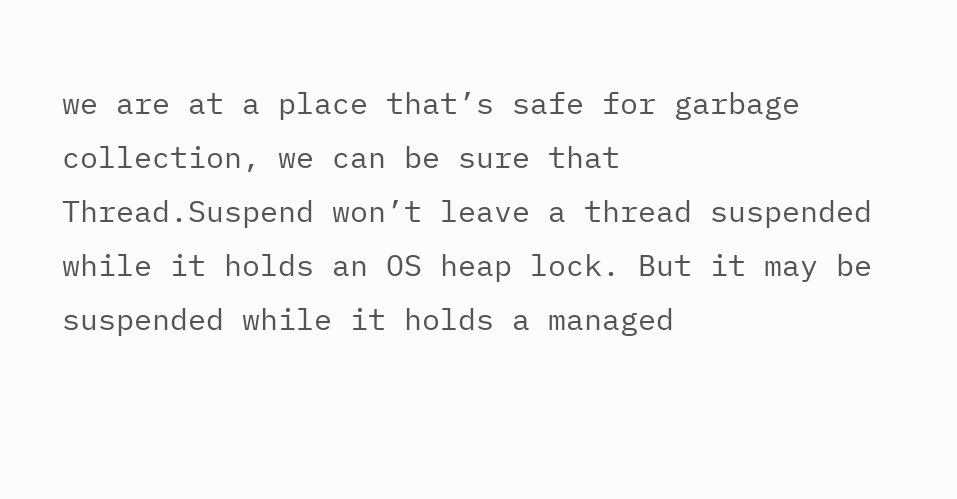we are at a place that’s safe for garbage collection, we can be sure that Thread.Suspend won’t leave a thread suspended while it holds an OS heap lock. But it may be suspended while it holds a managed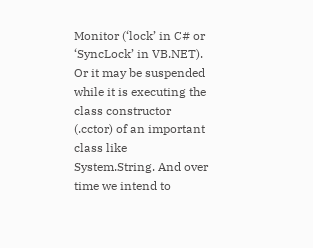Monitor (‘lock’ in C# or ‘SyncLock’ in VB.NET). Or it may be suspended while it is executing the class constructor (.cctor) of an important class like System.String. And over time we intend to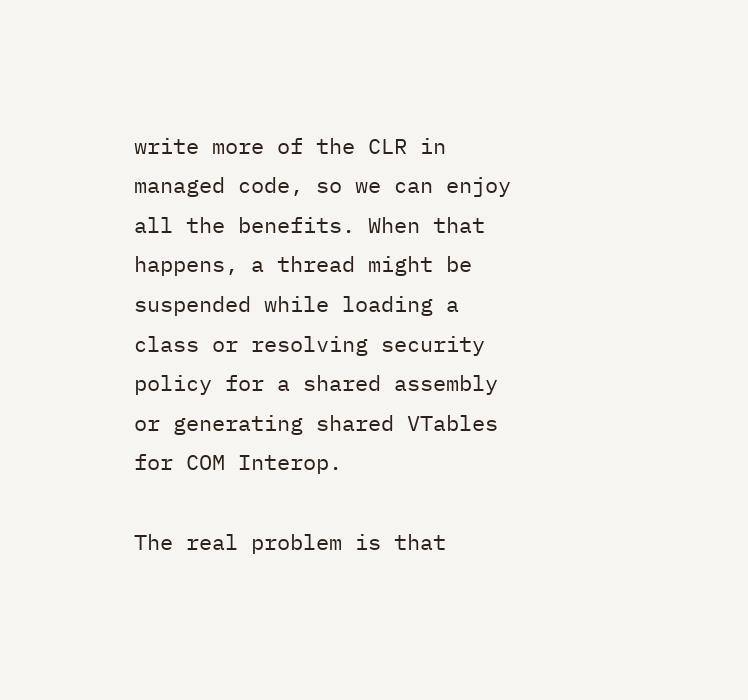write more of the CLR in managed code, so we can enjoy all the benefits. When that happens, a thread might be suspended while loading a class or resolving security policy for a shared assembly or generating shared VTables for COM Interop.

The real problem is that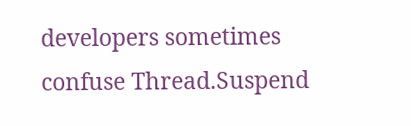developers sometimes confuse Thread.Suspend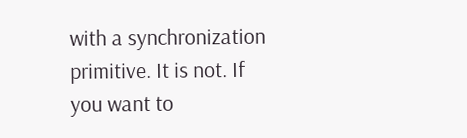with a synchronization primitive. It is not. If you want to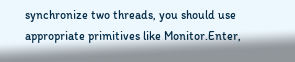synchronize two threads, you should use appropriate primitives like Monitor.Enter,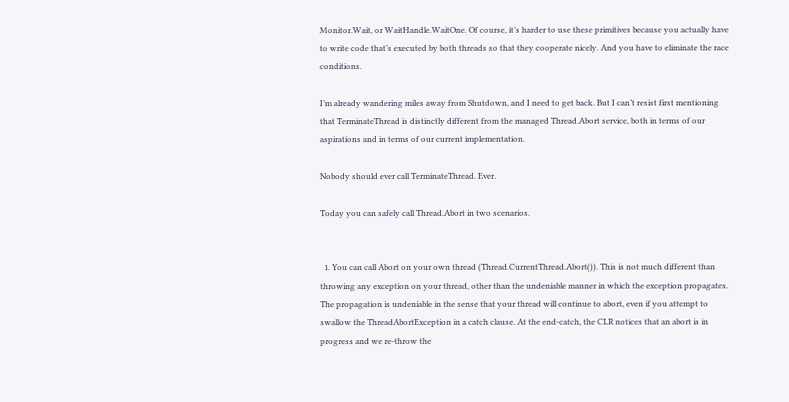Monitor.Wait, or WaitHandle.WaitOne. Of course, it’s harder to use these primitives because you actually have to write code that’s executed by both threads so that they cooperate nicely. And you have to eliminate the race conditions.

I’m already wandering miles away from Shutdown, and I need to get back. But I can’t resist first mentioning that TerminateThread is distinctly different from the managed Thread.Abort service, both in terms of our aspirations and in terms of our current implementation.

Nobody should ever call TerminateThread. Ever.

Today you can safely call Thread.Abort in two scenarios.


  1. You can call Abort on your own thread (Thread.CurrentThread.Abort()). This is not much different than throwing any exception on your thread, other than the undeniable manner in which the exception propagates. The propagation is undeniable in the sense that your thread will continue to abort, even if you attempt to swallow the ThreadAbortException in a catch clause. At the end-catch, the CLR notices that an abort is in progress and we re-throw the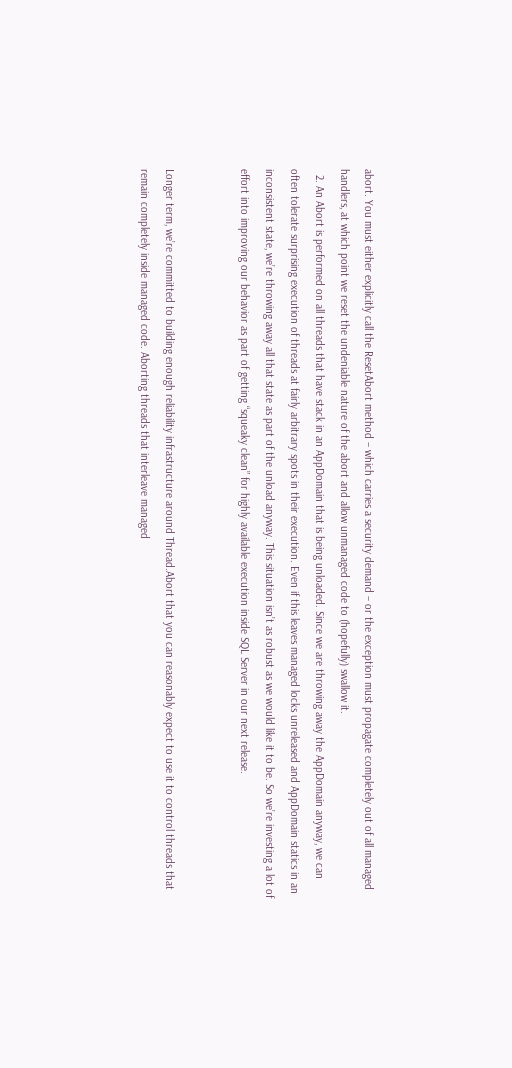abort. You must either explicitly call the ResetAbort method – which carries a security demand – or the exception must propagate completely out of all managed handlers, at which point we reset the undeniable nature of the abort and allow unmanaged code to (hopefully) swallow it.
  2. An Abort is performed on all threads that have stack in an AppDomain that is being unloaded. Since we are throwing away the AppDomain anyway, we can often tolerate surprising execution of threads at fairly arbitrary spots in their execution. Even if this leaves managed locks unreleased and AppDomain statics in an inconsistent state, we’re throwing away all that state as part of the unload anyway. This situation isn’t as robust as we would like it to be. So we’re investing a lot of effort into improving our behavior as part of getting “squeaky clean” for highly available execution inside SQL Server in our next release.


Longer term, we’re committed to building enough reliability infrastructure around Thread.Abort that you can reasonably expect to use it to control threads that remain completely inside managed code. Aborting threads that interleave managed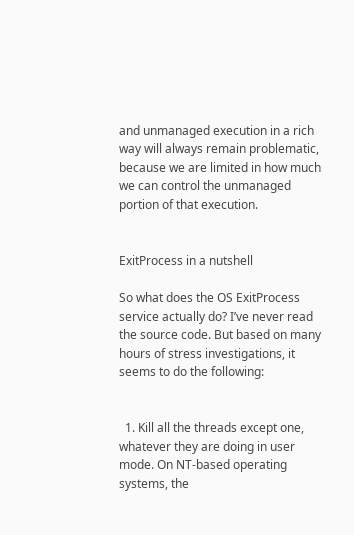and unmanaged execution in a rich way will always remain problematic, because we are limited in how much we can control the unmanaged portion of that execution.


ExitProcess in a nutshell

So what does the OS ExitProcess service actually do? I’ve never read the source code. But based on many hours of stress investigations, it seems to do the following:


  1. Kill all the threads except one, whatever they are doing in user mode. On NT-based operating systems, the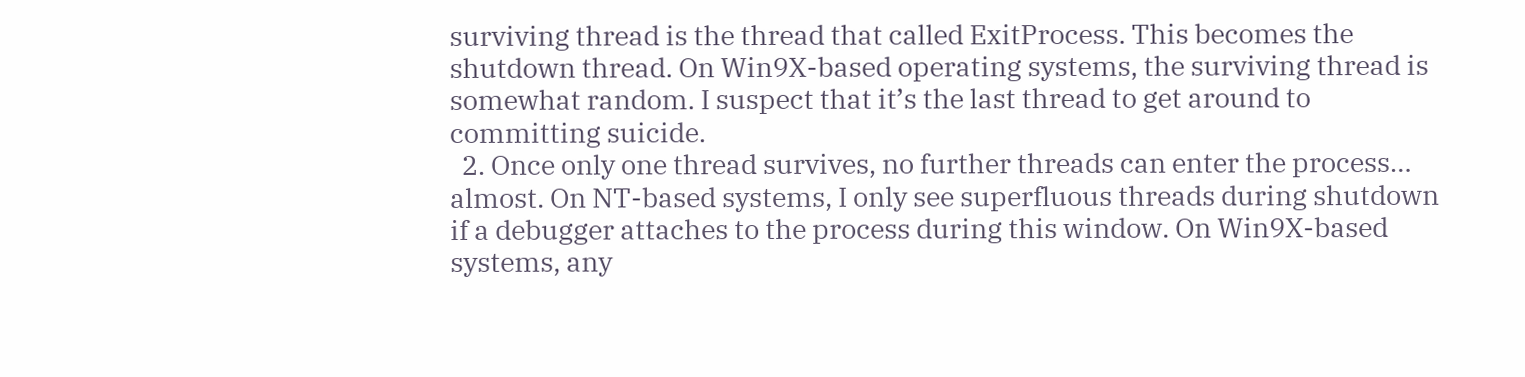surviving thread is the thread that called ExitProcess. This becomes the shutdown thread. On Win9X-based operating systems, the surviving thread is somewhat random. I suspect that it’s the last thread to get around to committing suicide.
  2. Once only one thread survives, no further threads can enter the process… almost. On NT-based systems, I only see superfluous threads during shutdown if a debugger attaches to the process during this window. On Win9X-based systems, any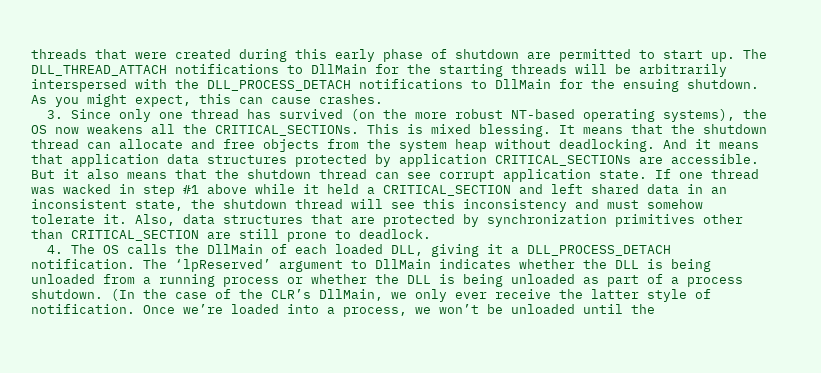threads that were created during this early phase of shutdown are permitted to start up. The DLL_THREAD_ATTACH notifications to DllMain for the starting threads will be arbitrarily interspersed with the DLL_PROCESS_DETACH notifications to DllMain for the ensuing shutdown. As you might expect, this can cause crashes.
  3. Since only one thread has survived (on the more robust NT-based operating systems), the OS now weakens all the CRITICAL_SECTIONs. This is mixed blessing. It means that the shutdown thread can allocate and free objects from the system heap without deadlocking. And it means that application data structures protected by application CRITICAL_SECTIONs are accessible. But it also means that the shutdown thread can see corrupt application state. If one thread was wacked in step #1 above while it held a CRITICAL_SECTION and left shared data in an inconsistent state, the shutdown thread will see this inconsistency and must somehow tolerate it. Also, data structures that are protected by synchronization primitives other than CRITICAL_SECTION are still prone to deadlock.
  4. The OS calls the DllMain of each loaded DLL, giving it a DLL_PROCESS_DETACH notification. The ‘lpReserved’ argument to DllMain indicates whether the DLL is being unloaded from a running process or whether the DLL is being unloaded as part of a process shutdown. (In the case of the CLR’s DllMain, we only ever receive the latter style of notification. Once we’re loaded into a process, we won’t be unloaded until the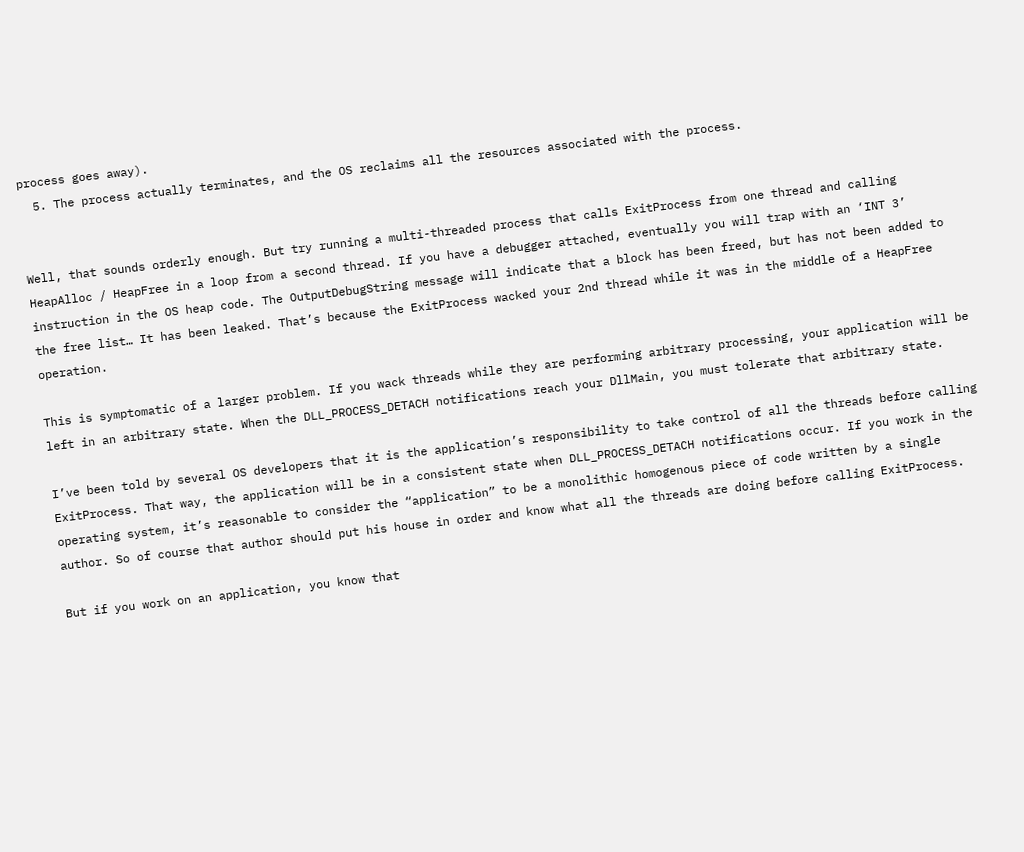process goes away).
  5. The process actually terminates, and the OS reclaims all the resources associated with the process.


Well, that sounds orderly enough. But try running a multi-threaded process that calls ExitProcess from one thread and calling HeapAlloc / HeapFree in a loop from a second thread. If you have a debugger attached, eventually you will trap with an ‘INT 3’ instruction in the OS heap code. The OutputDebugString message will indicate that a block has been freed, but has not been added to the free list… It has been leaked. That’s because the ExitProcess wacked your 2nd thread while it was in the middle of a HeapFree operation.

This is symptomatic of a larger problem. If you wack threads while they are performing arbitrary processing, your application will be left in an arbitrary state. When the DLL_PROCESS_DETACH notifications reach your DllMain, you must tolerate that arbitrary state.

I’ve been told by several OS developers that it is the application’s responsibility to take control of all the threads before calling ExitProcess. That way, the application will be in a consistent state when DLL_PROCESS_DETACH notifications occur. If you work in the operating system, it’s reasonable to consider the “application” to be a monolithic homogenous piece of code written by a single author. So of course that author should put his house in order and know what all the threads are doing before calling ExitProcess.

But if you work on an application, you know that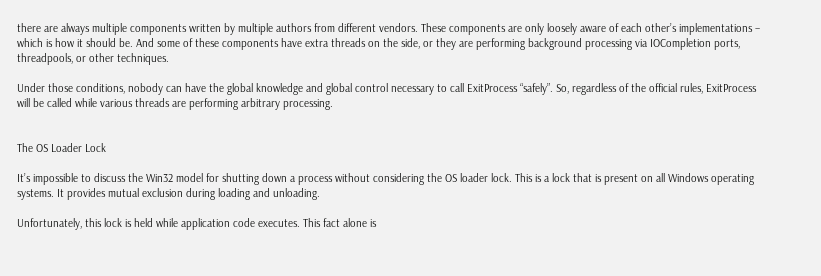there are always multiple components written by multiple authors from different vendors. These components are only loosely aware of each other’s implementations – which is how it should be. And some of these components have extra threads on the side, or they are performing background processing via IOCompletion ports, threadpools, or other techniques.

Under those conditions, nobody can have the global knowledge and global control necessary to call ExitProcess “safely”. So, regardless of the official rules, ExitProcess will be called while various threads are performing arbitrary processing.


The OS Loader Lock

It’s impossible to discuss the Win32 model for shutting down a process without considering the OS loader lock. This is a lock that is present on all Windows operating systems. It provides mutual exclusion during loading and unloading.

Unfortunately, this lock is held while application code executes. This fact alone is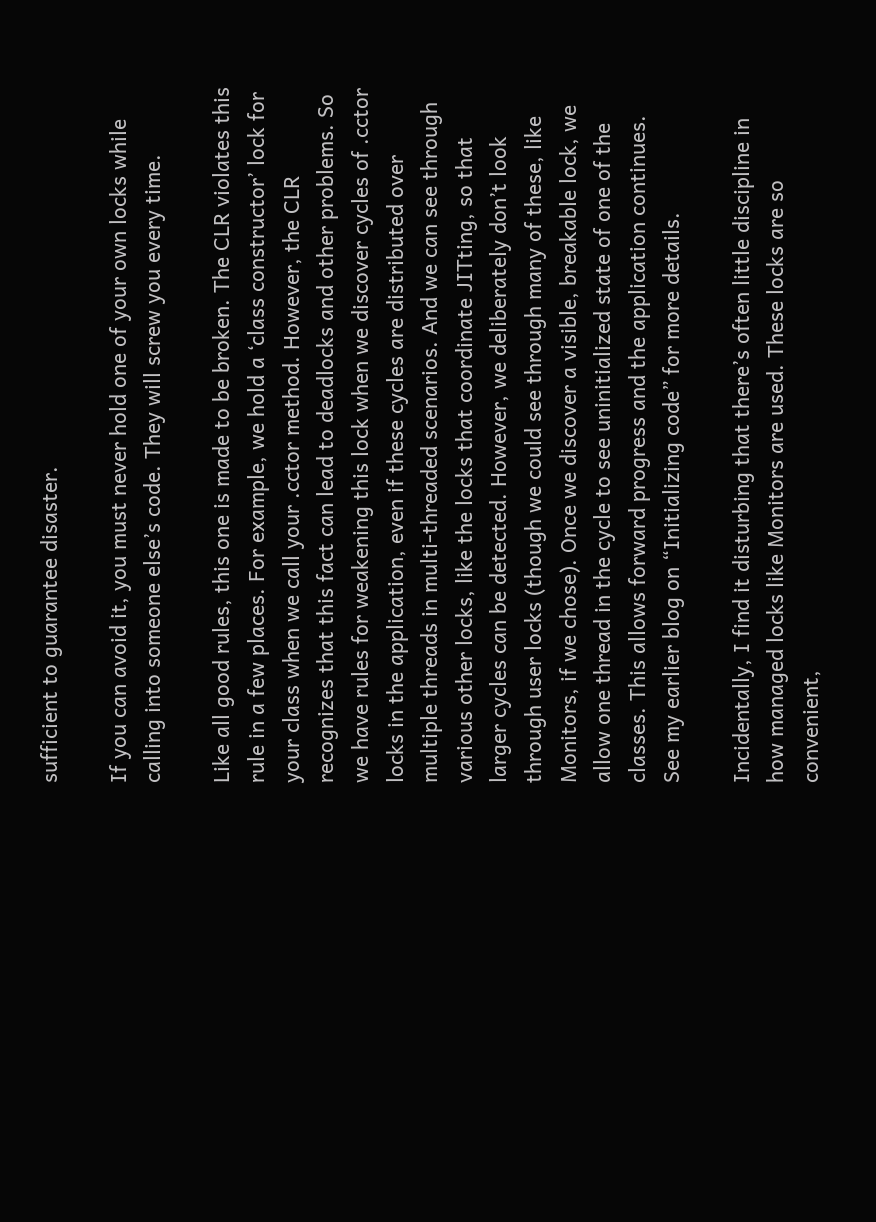sufficient to guarantee disaster.

If you can avoid it, you must never hold one of your own locks while calling into someone else’s code. They will screw you every time.

Like all good rules, this one is made to be broken. The CLR violates this rule in a few places. For example, we hold a ‘class constructor’ lock for your class when we call your .cctor method. However, the CLR recognizes that this fact can lead to deadlocks and other problems. So we have rules for weakening this lock when we discover cycles of .cctor locks in the application, even if these cycles are distributed over multiple threads in multi-threaded scenarios. And we can see through various other locks, like the locks that coordinate JITting, so that larger cycles can be detected. However, we deliberately don’t look through user locks (though we could see through many of these, like Monitors, if we chose). Once we discover a visible, breakable lock, we allow one thread in the cycle to see uninitialized state of one of the classes. This allows forward progress and the application continues. See my earlier blog on “Initializing code” for more details.

Incidentally, I find it disturbing that there’s often little discipline in how managed locks like Monitors are used. These locks are so convenient,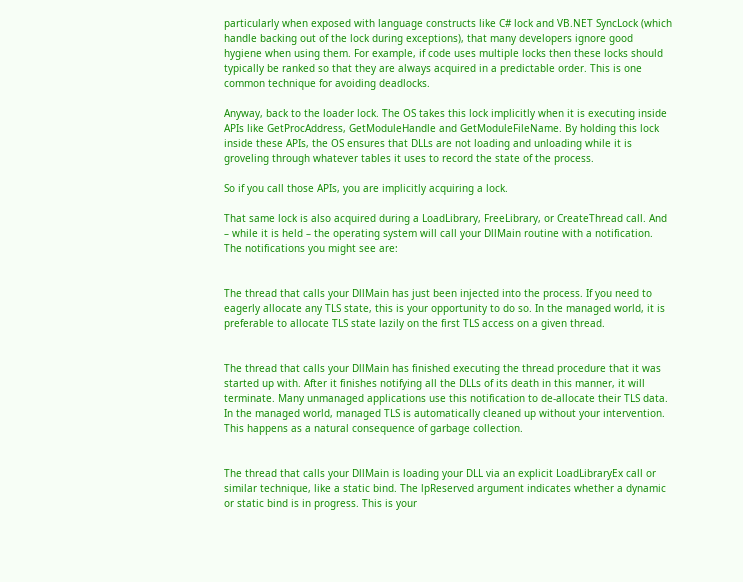particularly when exposed with language constructs like C# lock and VB.NET SyncLock (which handle backing out of the lock during exceptions), that many developers ignore good hygiene when using them. For example, if code uses multiple locks then these locks should typically be ranked so that they are always acquired in a predictable order. This is one common technique for avoiding deadlocks.

Anyway, back to the loader lock. The OS takes this lock implicitly when it is executing inside APIs like GetProcAddress, GetModuleHandle and GetModuleFileName. By holding this lock inside these APIs, the OS ensures that DLLs are not loading and unloading while it is groveling through whatever tables it uses to record the state of the process.

So if you call those APIs, you are implicitly acquiring a lock.

That same lock is also acquired during a LoadLibrary, FreeLibrary, or CreateThread call. And – while it is held – the operating system will call your DllMain routine with a notification. The notifications you might see are:


The thread that calls your DllMain has just been injected into the process. If you need to eagerly allocate any TLS state, this is your opportunity to do so. In the managed world, it is preferable to allocate TLS state lazily on the first TLS access on a given thread.


The thread that calls your DllMain has finished executing the thread procedure that it was started up with. After it finishes notifying all the DLLs of its death in this manner, it will terminate. Many unmanaged applications use this notification to de-allocate their TLS data. In the managed world, managed TLS is automatically cleaned up without your intervention. This happens as a natural consequence of garbage collection.


The thread that calls your DllMain is loading your DLL via an explicit LoadLibraryEx call or similar technique, like a static bind. The lpReserved argument indicates whether a dynamic or static bind is in progress. This is your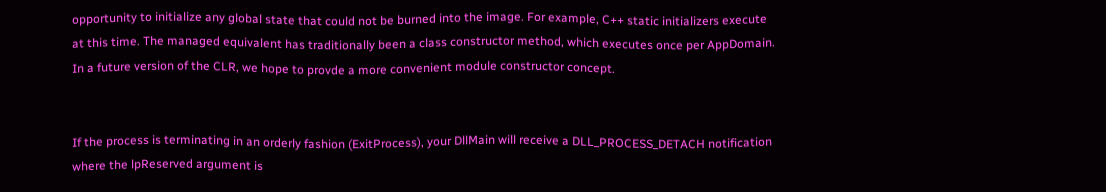opportunity to initialize any global state that could not be burned into the image. For example, C++ static initializers execute at this time. The managed equivalent has traditionally been a class constructor method, which executes once per AppDomain. In a future version of the CLR, we hope to provde a more convenient module constructor concept.


If the process is terminating in an orderly fashion (ExitProcess), your DllMain will receive a DLL_PROCESS_DETACH notification where the lpReserved argument is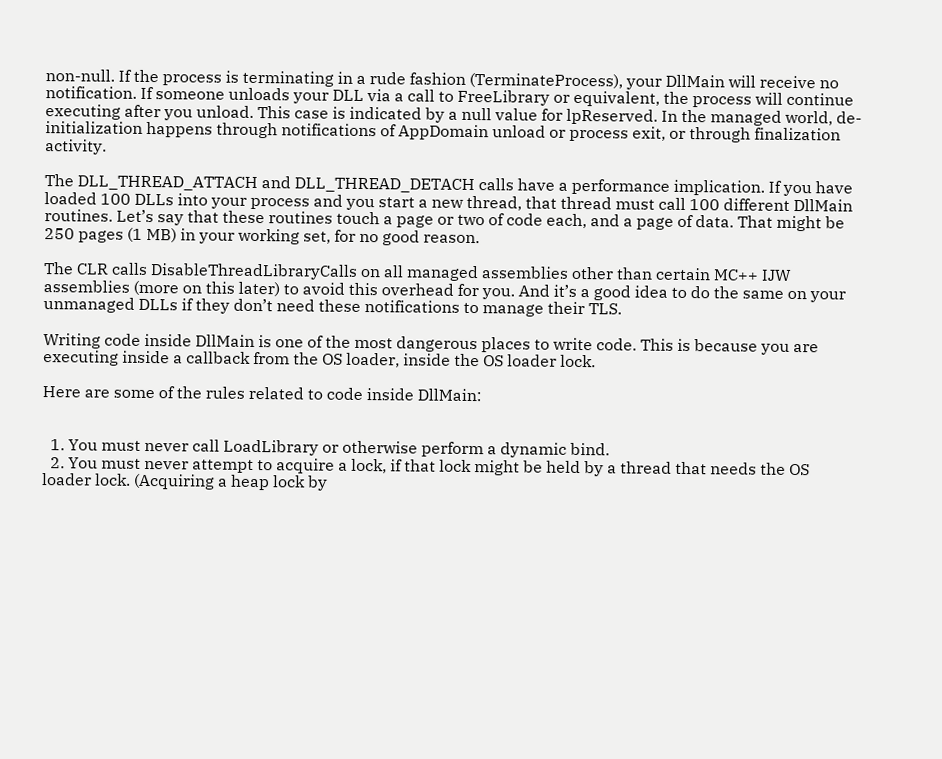non-null. If the process is terminating in a rude fashion (TerminateProcess), your DllMain will receive no notification. If someone unloads your DLL via a call to FreeLibrary or equivalent, the process will continue executing after you unload. This case is indicated by a null value for lpReserved. In the managed world, de-initialization happens through notifications of AppDomain unload or process exit, or through finalization activity.

The DLL_THREAD_ATTACH and DLL_THREAD_DETACH calls have a performance implication. If you have loaded 100 DLLs into your process and you start a new thread, that thread must call 100 different DllMain routines. Let’s say that these routines touch a page or two of code each, and a page of data. That might be 250 pages (1 MB) in your working set, for no good reason.

The CLR calls DisableThreadLibraryCalls on all managed assemblies other than certain MC++ IJW assemblies (more on this later) to avoid this overhead for you. And it’s a good idea to do the same on your unmanaged DLLs if they don’t need these notifications to manage their TLS.

Writing code inside DllMain is one of the most dangerous places to write code. This is because you are executing inside a callback from the OS loader, inside the OS loader lock.

Here are some of the rules related to code inside DllMain:


  1. You must never call LoadLibrary or otherwise perform a dynamic bind.
  2. You must never attempt to acquire a lock, if that lock might be held by a thread that needs the OS loader lock. (Acquiring a heap lock by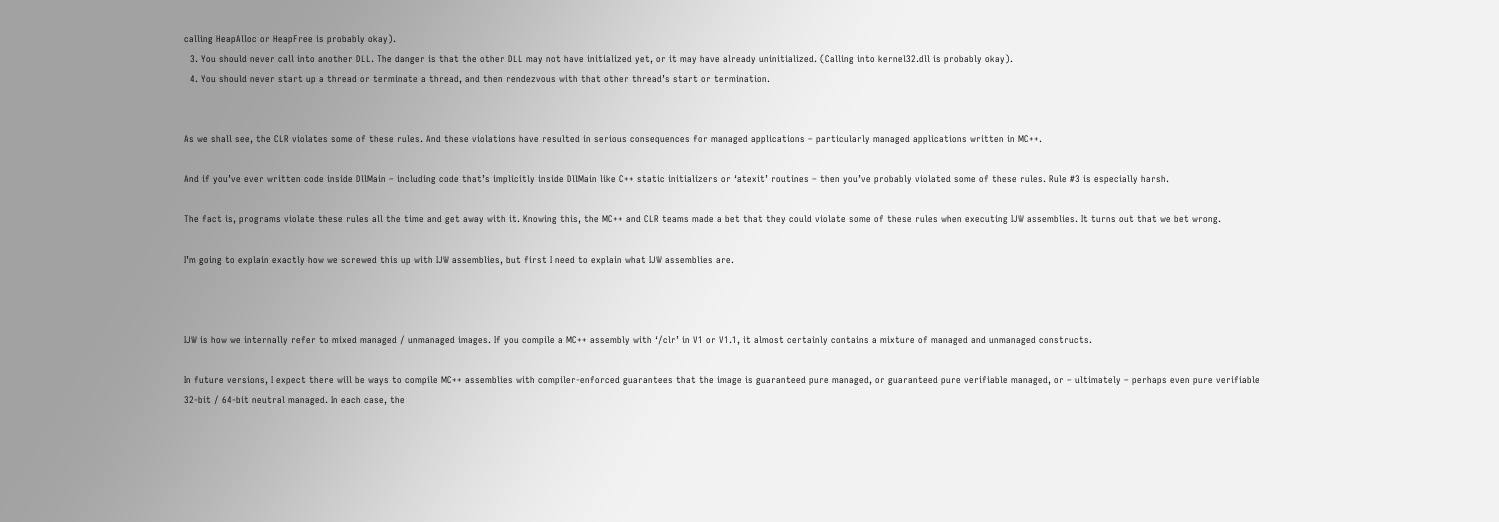calling HeapAlloc or HeapFree is probably okay).
  3. You should never call into another DLL. The danger is that the other DLL may not have initialized yet, or it may have already uninitialized. (Calling into kernel32.dll is probably okay).
  4. You should never start up a thread or terminate a thread, and then rendezvous with that other thread’s start or termination.


As we shall see, the CLR violates some of these rules. And these violations have resulted in serious consequences for managed applications – particularly managed applications written in MC++.

And if you’ve ever written code inside DllMain – including code that’s implicitly inside DllMain like C++ static initializers or ‘atexit’ routines – then you’ve probably violated some of these rules. Rule #3 is especially harsh.

The fact is, programs violate these rules all the time and get away with it. Knowing this, the MC++ and CLR teams made a bet that they could violate some of these rules when executing IJW assemblies. It turns out that we bet wrong.

I’m going to explain exactly how we screwed this up with IJW assemblies, but first I need to explain what IJW assemblies are.



IJW is how we internally refer to mixed managed / unmanaged images. If you compile a MC++ assembly with ‘/clr’ in V1 or V1.1, it almost certainly contains a mixture of managed and unmanaged constructs.

In future versions, I expect there will be ways to compile MC++ assemblies with compiler-enforced guarantees that the image is guaranteed pure managed, or guaranteed pure verifiable managed, or – ultimately – perhaps even pure verifiable 32-bit / 64-bit neutral managed. In each case, the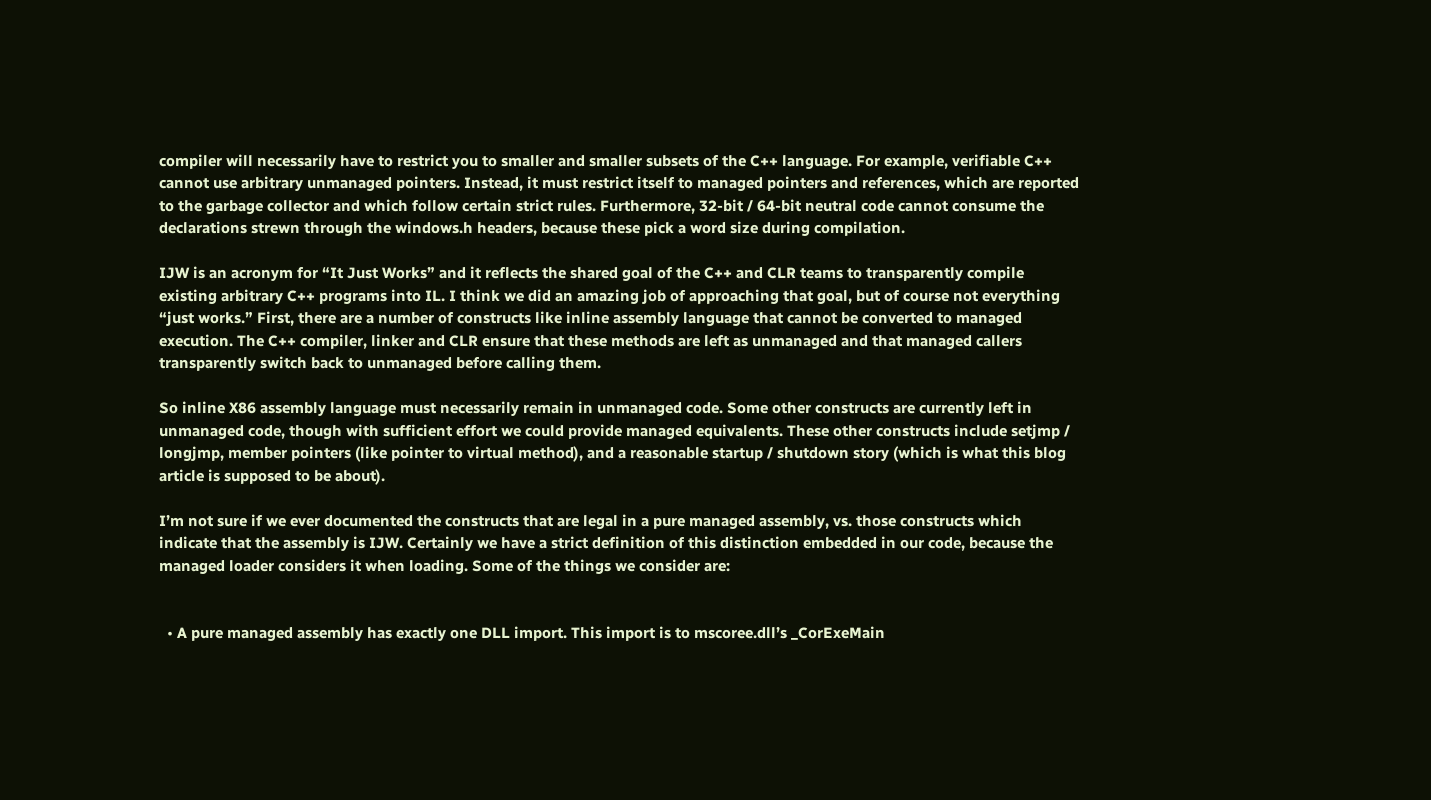compiler will necessarily have to restrict you to smaller and smaller subsets of the C++ language. For example, verifiable C++ cannot use arbitrary unmanaged pointers. Instead, it must restrict itself to managed pointers and references, which are reported to the garbage collector and which follow certain strict rules. Furthermore, 32-bit / 64-bit neutral code cannot consume the declarations strewn through the windows.h headers, because these pick a word size during compilation.

IJW is an acronym for “It Just Works” and it reflects the shared goal of the C++ and CLR teams to transparently compile existing arbitrary C++ programs into IL. I think we did an amazing job of approaching that goal, but of course not everything “just works.” First, there are a number of constructs like inline assembly language that cannot be converted to managed execution. The C++ compiler, linker and CLR ensure that these methods are left as unmanaged and that managed callers transparently switch back to unmanaged before calling them.

So inline X86 assembly language must necessarily remain in unmanaged code. Some other constructs are currently left in unmanaged code, though with sufficient effort we could provide managed equivalents. These other constructs include setjmp / longjmp, member pointers (like pointer to virtual method), and a reasonable startup / shutdown story (which is what this blog article is supposed to be about).

I’m not sure if we ever documented the constructs that are legal in a pure managed assembly, vs. those constructs which indicate that the assembly is IJW. Certainly we have a strict definition of this distinction embedded in our code, because the managed loader considers it when loading. Some of the things we consider are:


  • A pure managed assembly has exactly one DLL import. This import is to mscoree.dll’s _CorExeMain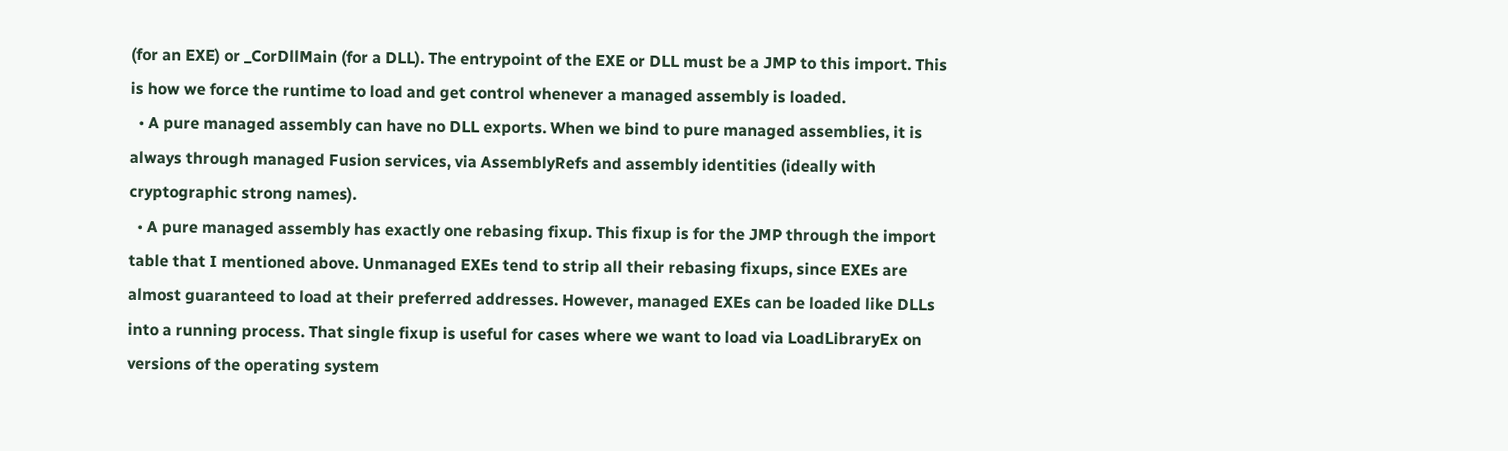(for an EXE) or _CorDllMain (for a DLL). The entrypoint of the EXE or DLL must be a JMP to this import. This is how we force the runtime to load and get control whenever a managed assembly is loaded.
  • A pure managed assembly can have no DLL exports. When we bind to pure managed assemblies, it is always through managed Fusion services, via AssemblyRefs and assembly identities (ideally with cryptographic strong names).
  • A pure managed assembly has exactly one rebasing fixup. This fixup is for the JMP through the import table that I mentioned above. Unmanaged EXEs tend to strip all their rebasing fixups, since EXEs are almost guaranteed to load at their preferred addresses. However, managed EXEs can be loaded like DLLs into a running process. That single fixup is useful for cases where we want to load via LoadLibraryEx on versions of the operating system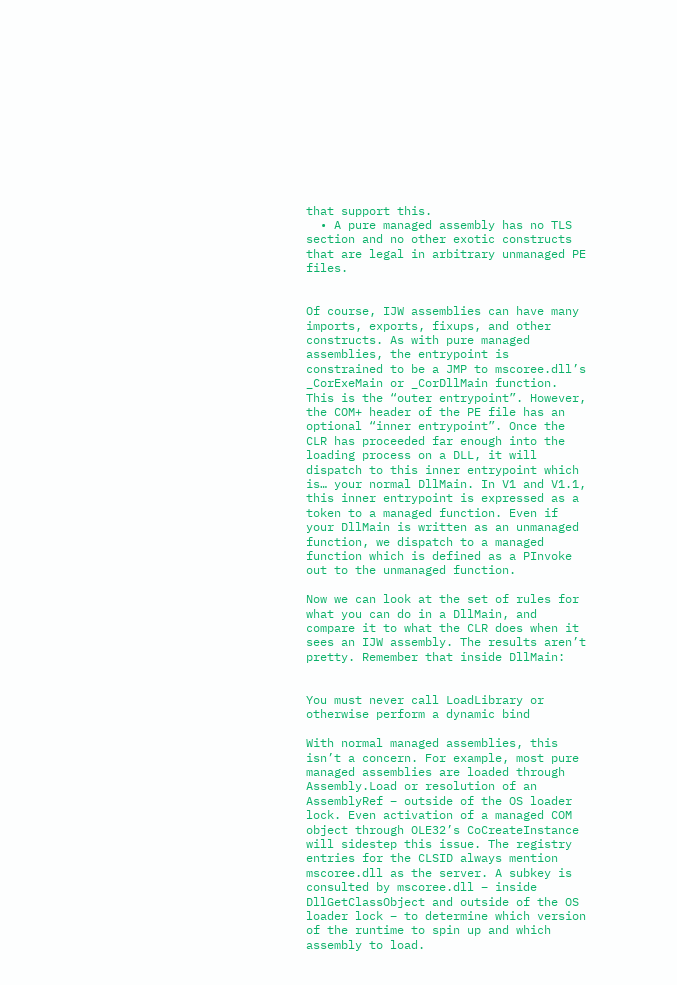that support this.
  • A pure managed assembly has no TLS section and no other exotic constructs that are legal in arbitrary unmanaged PE files.


Of course, IJW assemblies can have many imports, exports, fixups, and other constructs. As with pure managed assemblies, the entrypoint is constrained to be a JMP to mscoree.dll’s _CorExeMain or _CorDllMain function. This is the “outer entrypoint”. However, the COM+ header of the PE file has an optional “inner entrypoint”. Once the CLR has proceeded far enough into the loading process on a DLL, it will dispatch to this inner entrypoint which is… your normal DllMain. In V1 and V1.1, this inner entrypoint is expressed as a token to a managed function. Even if your DllMain is written as an unmanaged function, we dispatch to a managed function which is defined as a PInvoke out to the unmanaged function.

Now we can look at the set of rules for what you can do in a DllMain, and compare it to what the CLR does when it sees an IJW assembly. The results aren’t pretty. Remember that inside DllMain:


You must never call LoadLibrary or otherwise perform a dynamic bind

With normal managed assemblies, this isn’t a concern. For example, most pure managed assemblies are loaded through Assembly.Load or resolution of an AssemblyRef – outside of the OS loader lock. Even activation of a managed COM object through OLE32’s CoCreateInstance will sidestep this issue. The registry entries for the CLSID always mention mscoree.dll as the server. A subkey is consulted by mscoree.dll – inside DllGetClassObject and outside of the OS loader lock – to determine which version of the runtime to spin up and which assembly to load.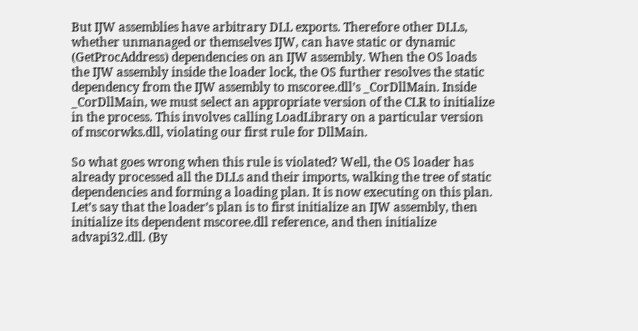But IJW assemblies have arbitrary DLL exports. Therefore other DLLs, whether unmanaged or themselves IJW, can have static or dynamic (GetProcAddress) dependencies on an IJW assembly. When the OS loads the IJW assembly inside the loader lock, the OS further resolves the static dependency from the IJW assembly to mscoree.dll’s _CorDllMain. Inside _CorDllMain, we must select an appropriate version of the CLR to initialize in the process. This involves calling LoadLibrary on a particular version of mscorwks.dll, violating our first rule for DllMain.

So what goes wrong when this rule is violated? Well, the OS loader has already processed all the DLLs and their imports, walking the tree of static dependencies and forming a loading plan. It is now executing on this plan. Let’s say that the loader’s plan is to first initialize an IJW assembly, then initialize its dependent mscoree.dll reference, and then initialize advapi32.dll. (By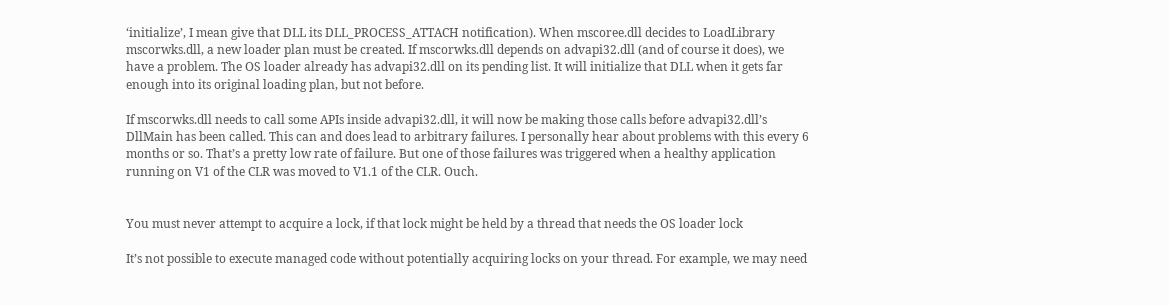‘initialize’, I mean give that DLL its DLL_PROCESS_ATTACH notification). When mscoree.dll decides to LoadLibrary mscorwks.dll, a new loader plan must be created. If mscorwks.dll depends on advapi32.dll (and of course it does), we have a problem. The OS loader already has advapi32.dll on its pending list. It will initialize that DLL when it gets far enough into its original loading plan, but not before.

If mscorwks.dll needs to call some APIs inside advapi32.dll, it will now be making those calls before advapi32.dll’s DllMain has been called. This can and does lead to arbitrary failures. I personally hear about problems with this every 6 months or so. That’s a pretty low rate of failure. But one of those failures was triggered when a healthy application running on V1 of the CLR was moved to V1.1 of the CLR. Ouch.


You must never attempt to acquire a lock, if that lock might be held by a thread that needs the OS loader lock

It’s not possible to execute managed code without potentially acquiring locks on your thread. For example, we may need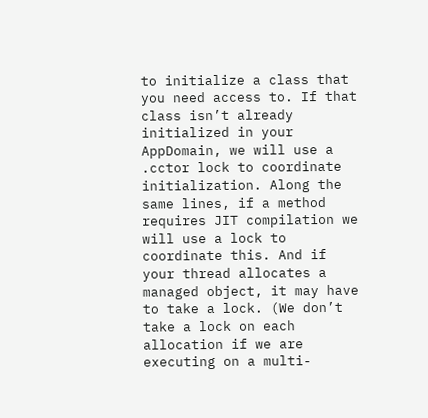to initialize a class that you need access to. If that class isn’t already initialized in your AppDomain, we will use a .cctor lock to coordinate initialization. Along the same lines, if a method requires JIT compilation we will use a lock to coordinate this. And if your thread allocates a managed object, it may have to take a lock. (We don’t take a lock on each allocation if we are executing on a multi-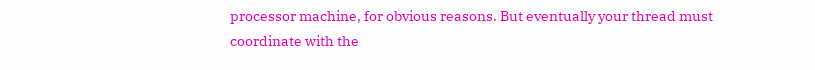processor machine, for obvious reasons. But eventually your thread must coordinate with the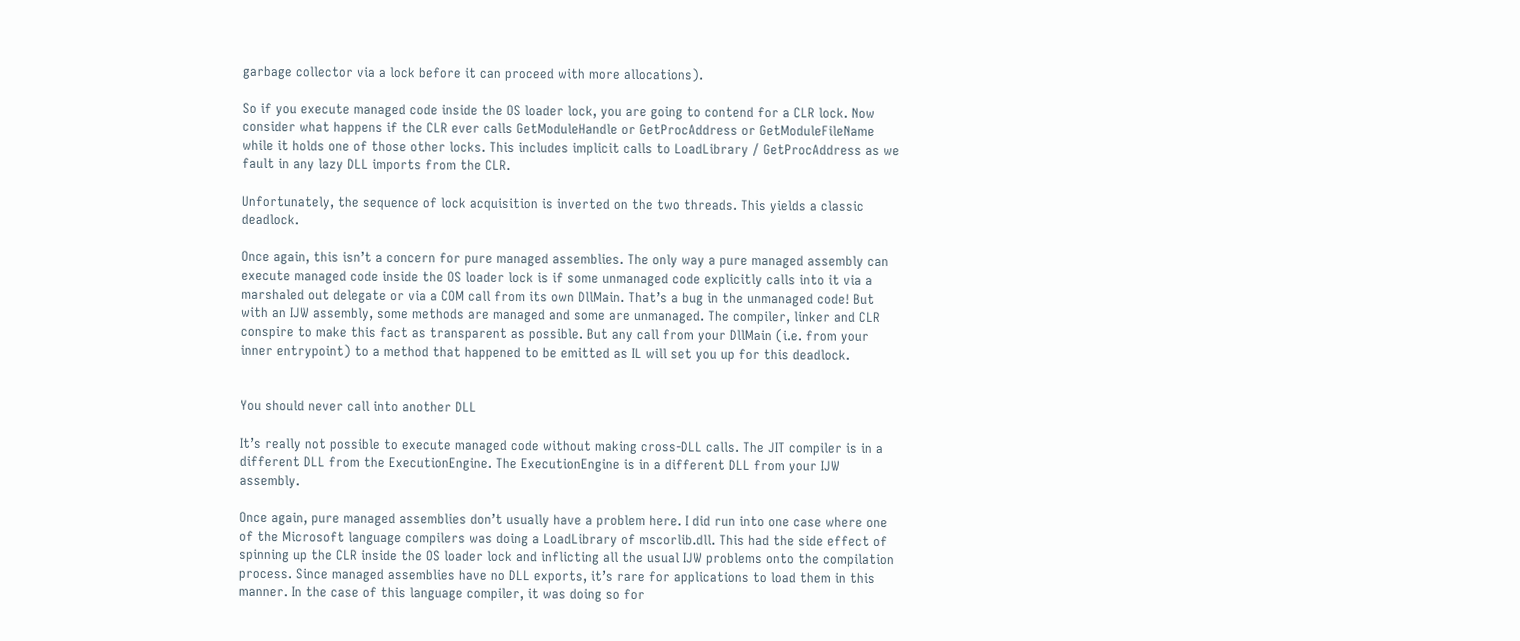garbage collector via a lock before it can proceed with more allocations).

So if you execute managed code inside the OS loader lock, you are going to contend for a CLR lock. Now consider what happens if the CLR ever calls GetModuleHandle or GetProcAddress or GetModuleFileName while it holds one of those other locks. This includes implicit calls to LoadLibrary / GetProcAddress as we fault in any lazy DLL imports from the CLR.

Unfortunately, the sequence of lock acquisition is inverted on the two threads. This yields a classic deadlock.

Once again, this isn’t a concern for pure managed assemblies. The only way a pure managed assembly can execute managed code inside the OS loader lock is if some unmanaged code explicitly calls into it via a marshaled out delegate or via a COM call from its own DllMain. That’s a bug in the unmanaged code! But with an IJW assembly, some methods are managed and some are unmanaged. The compiler, linker and CLR conspire to make this fact as transparent as possible. But any call from your DllMain (i.e. from your inner entrypoint) to a method that happened to be emitted as IL will set you up for this deadlock.


You should never call into another DLL

It’s really not possible to execute managed code without making cross-DLL calls. The JIT compiler is in a different DLL from the ExecutionEngine. The ExecutionEngine is in a different DLL from your IJW assembly.

Once again, pure managed assemblies don’t usually have a problem here. I did run into one case where one of the Microsoft language compilers was doing a LoadLibrary of mscorlib.dll. This had the side effect of spinning up the CLR inside the OS loader lock and inflicting all the usual IJW problems onto the compilation process. Since managed assemblies have no DLL exports, it’s rare for applications to load them in this manner. In the case of this language compiler, it was doing so for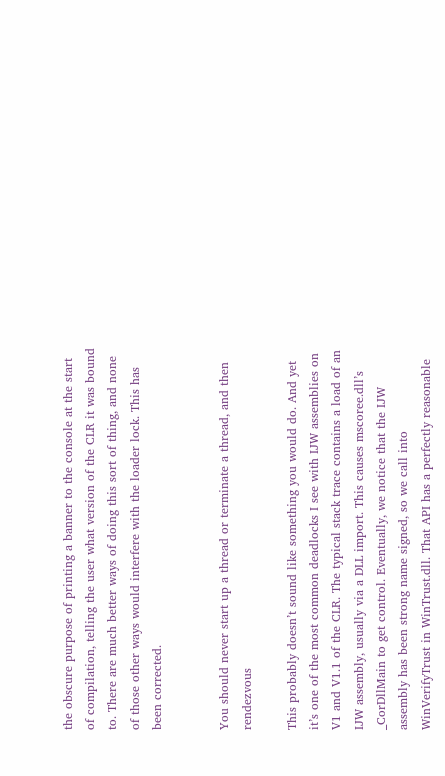the obscure purpose of printing a banner to the console at the start of compilation, telling the user what version of the CLR it was bound to. There are much better ways of doing this sort of thing, and none of those other ways would interfere with the loader lock. This has been corrected.


You should never start up a thread or terminate a thread, and then rendezvous

This probably doesn’t sound like something you would do. And yet it’s one of the most common deadlocks I see with IJW assemblies on V1 and V1.1 of the CLR. The typical stack trace contains a load of an IJW assembly, usually via a DLL import. This causes mscoree.dll’s _CorDllMain to get control. Eventually, we notice that the IJW assembly has been strong name signed, so we call into WinVerifyTrust in WinTrust.dll. That API has a perfectly reasonable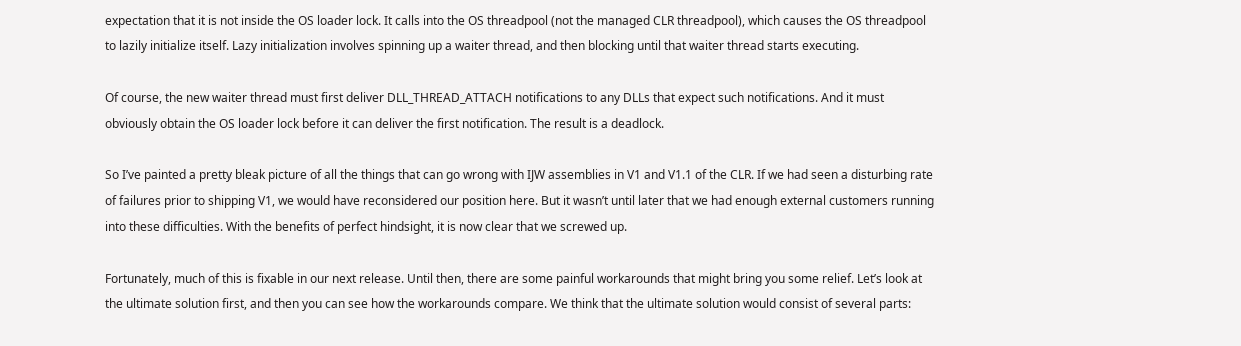expectation that it is not inside the OS loader lock. It calls into the OS threadpool (not the managed CLR threadpool), which causes the OS threadpool to lazily initialize itself. Lazy initialization involves spinning up a waiter thread, and then blocking until that waiter thread starts executing.

Of course, the new waiter thread must first deliver DLL_THREAD_ATTACH notifications to any DLLs that expect such notifications. And it must obviously obtain the OS loader lock before it can deliver the first notification. The result is a deadlock.

So I’ve painted a pretty bleak picture of all the things that can go wrong with IJW assemblies in V1 and V1.1 of the CLR. If we had seen a disturbing rate of failures prior to shipping V1, we would have reconsidered our position here. But it wasn’t until later that we had enough external customers running into these difficulties. With the benefits of perfect hindsight, it is now clear that we screwed up.

Fortunately, much of this is fixable in our next release. Until then, there are some painful workarounds that might bring you some relief. Let’s look at the ultimate solution first, and then you can see how the workarounds compare. We think that the ultimate solution would consist of several parts: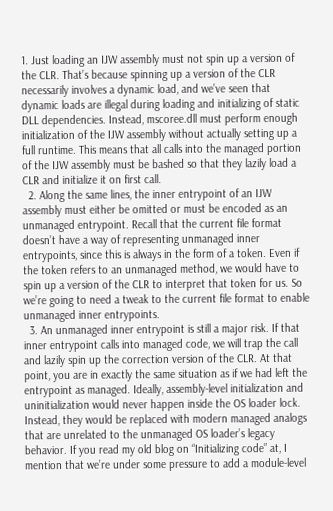1. Just loading an IJW assembly must not spin up a version of the CLR. That’s because spinning up a version of the CLR necessarily involves a dynamic load, and we’ve seen that dynamic loads are illegal during loading and initializing of static DLL dependencies. Instead, mscoree.dll must perform enough initialization of the IJW assembly without actually setting up a full runtime. This means that all calls into the managed portion of the IJW assembly must be bashed so that they lazily load a CLR and initialize it on first call.
  2. Along the same lines, the inner entrypoint of an IJW assembly must either be omitted or must be encoded as an unmanaged entrypoint. Recall that the current file format doesn’t have a way of representing unmanaged inner entrypoints, since this is always in the form of a token. Even if the token refers to an unmanaged method, we would have to spin up a version of the CLR to interpret that token for us. So we’re going to need a tweak to the current file format to enable unmanaged inner entrypoints.
  3. An unmanaged inner entrypoint is still a major risk. If that inner entrypoint calls into managed code, we will trap the call and lazily spin up the correction version of the CLR. At that point, you are in exactly the same situation as if we had left the entrypoint as managed. Ideally, assembly-level initialization and uninitialization would never happen inside the OS loader lock. Instead, they would be replaced with modern managed analogs that are unrelated to the unmanaged OS loader’s legacy behavior. If you read my old blog on “Initializing code” at, I mention that we’re under some pressure to add a module-level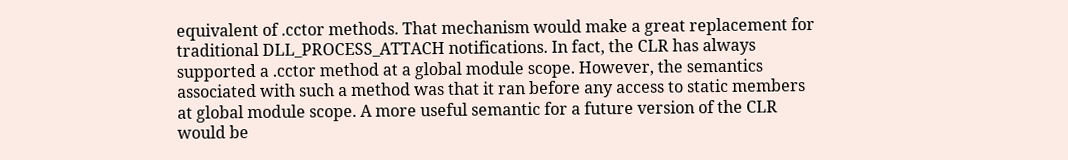equivalent of .cctor methods. That mechanism would make a great replacement for traditional DLL_PROCESS_ATTACH notifications. In fact, the CLR has always supported a .cctor method at a global module scope. However, the semantics associated with such a method was that it ran before any access to static members at global module scope. A more useful semantic for a future version of the CLR would be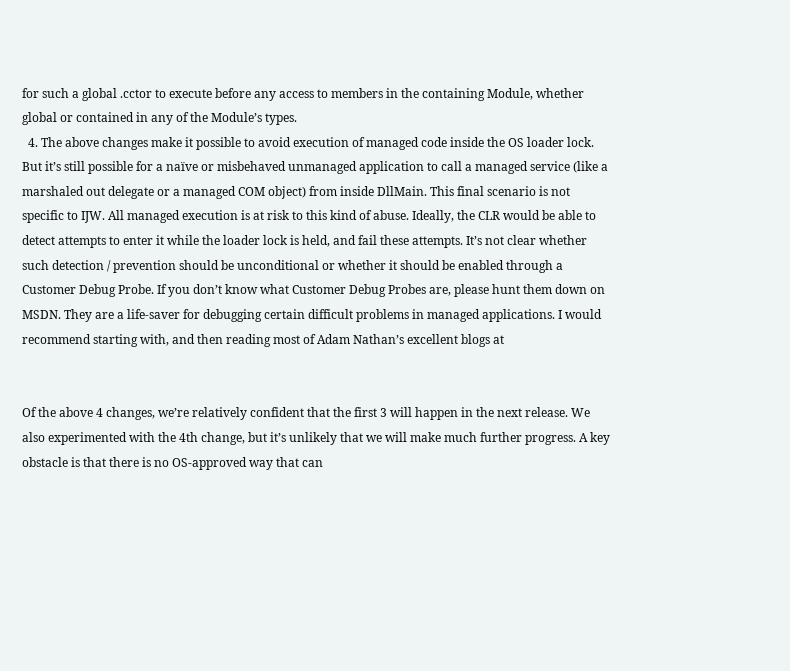for such a global .cctor to execute before any access to members in the containing Module, whether global or contained in any of the Module’s types.
  4. The above changes make it possible to avoid execution of managed code inside the OS loader lock. But it’s still possible for a naïve or misbehaved unmanaged application to call a managed service (like a marshaled out delegate or a managed COM object) from inside DllMain. This final scenario is not specific to IJW. All managed execution is at risk to this kind of abuse. Ideally, the CLR would be able to detect attempts to enter it while the loader lock is held, and fail these attempts. It’s not clear whether such detection / prevention should be unconditional or whether it should be enabled through a Customer Debug Probe. If you don’t know what Customer Debug Probes are, please hunt them down on MSDN. They are a life-saver for debugging certain difficult problems in managed applications. I would recommend starting with, and then reading most of Adam Nathan’s excellent blogs at


Of the above 4 changes, we’re relatively confident that the first 3 will happen in the next release. We also experimented with the 4th change, but it’s unlikely that we will make much further progress. A key obstacle is that there is no OS-approved way that can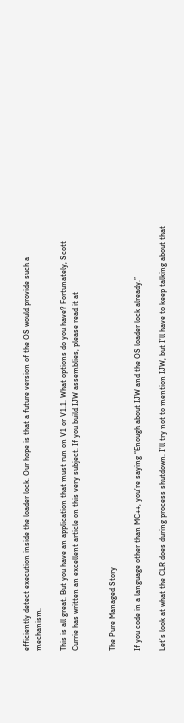efficiently detect execution inside the loader lock. Our hope is that a future version of the OS would provide such a mechanism.

This is all great. But you have an application that must run on V1 or V1.1. What options do you have? Fortunately, Scott Currie has written an excellent article on this very subject. If you build IJW assemblies, please read it at


The Pure Managed Story

If you code in a language other than MC++, you’re saying “Enough about IJW and the OS loader lock already.”

Let’s look at what the CLR does during process shutdown. I’ll try not to mention IJW, but I’ll have to keep talking about that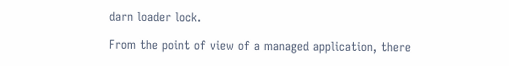darn loader lock.

From the point of view of a managed application, there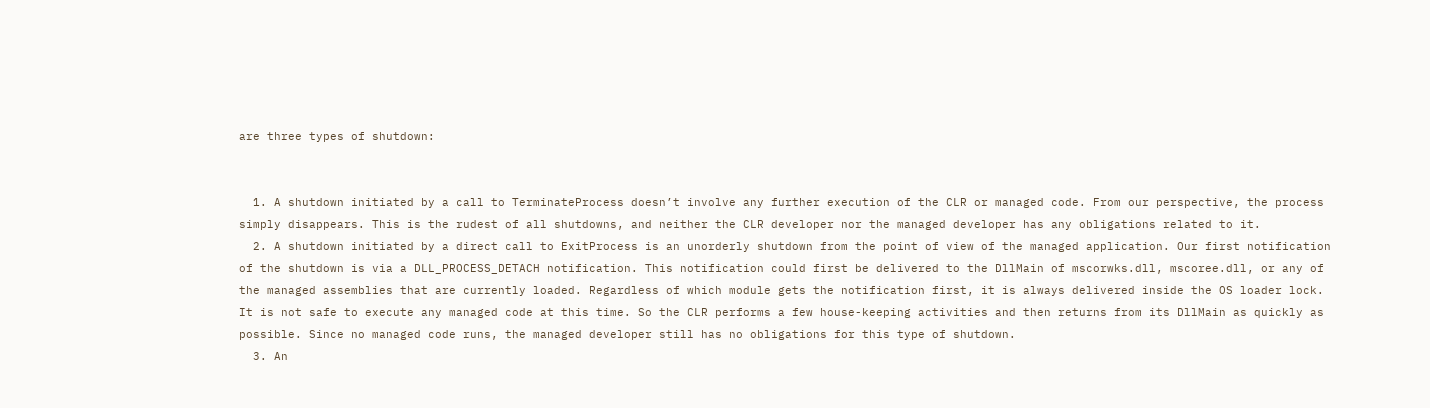are three types of shutdown:


  1. A shutdown initiated by a call to TerminateProcess doesn’t involve any further execution of the CLR or managed code. From our perspective, the process simply disappears. This is the rudest of all shutdowns, and neither the CLR developer nor the managed developer has any obligations related to it.
  2. A shutdown initiated by a direct call to ExitProcess is an unorderly shutdown from the point of view of the managed application. Our first notification of the shutdown is via a DLL_PROCESS_DETACH notification. This notification could first be delivered to the DllMain of mscorwks.dll, mscoree.dll, or any of the managed assemblies that are currently loaded. Regardless of which module gets the notification first, it is always delivered inside the OS loader lock. It is not safe to execute any managed code at this time. So the CLR performs a few house-keeping activities and then returns from its DllMain as quickly as possible. Since no managed code runs, the managed developer still has no obligations for this type of shutdown.
  3. An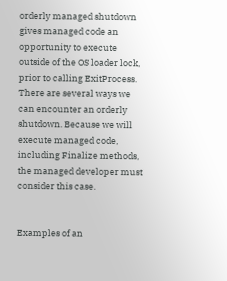orderly managed shutdown gives managed code an opportunity to execute outside of the OS loader lock, prior to calling ExitProcess. There are several ways we can encounter an orderly shutdown. Because we will execute managed code, including Finalize methods, the managed developer must consider this case.


Examples of an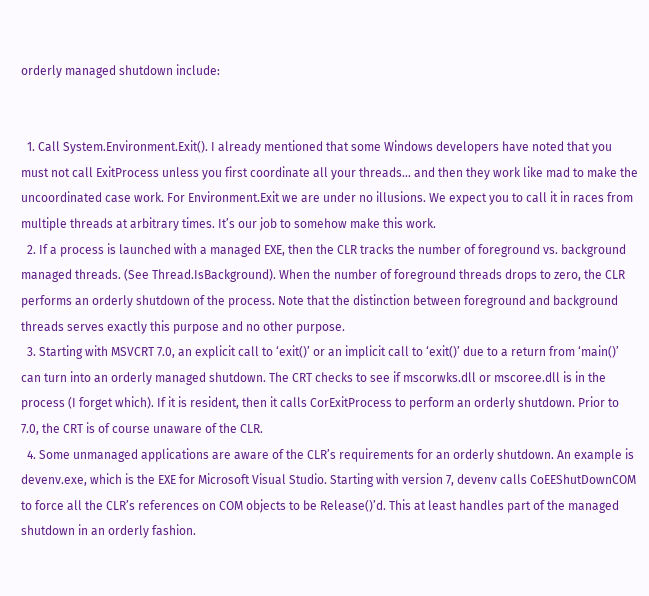orderly managed shutdown include:


  1. Call System.Environment.Exit(). I already mentioned that some Windows developers have noted that you must not call ExitProcess unless you first coordinate all your threads… and then they work like mad to make the uncoordinated case work. For Environment.Exit we are under no illusions. We expect you to call it in races from multiple threads at arbitrary times. It’s our job to somehow make this work.
  2. If a process is launched with a managed EXE, then the CLR tracks the number of foreground vs. background managed threads. (See Thread.IsBackground). When the number of foreground threads drops to zero, the CLR performs an orderly shutdown of the process. Note that the distinction between foreground and background threads serves exactly this purpose and no other purpose.
  3. Starting with MSVCRT 7.0, an explicit call to ‘exit()’ or an implicit call to ‘exit()’ due to a return from ‘main()’ can turn into an orderly managed shutdown. The CRT checks to see if mscorwks.dll or mscoree.dll is in the process (I forget which). If it is resident, then it calls CorExitProcess to perform an orderly shutdown. Prior to 7.0, the CRT is of course unaware of the CLR.
  4. Some unmanaged applications are aware of the CLR’s requirements for an orderly shutdown. An example is devenv.exe, which is the EXE for Microsoft Visual Studio. Starting with version 7, devenv calls CoEEShutDownCOM to force all the CLR’s references on COM objects to be Release()’d. This at least handles part of the managed shutdown in an orderly fashion.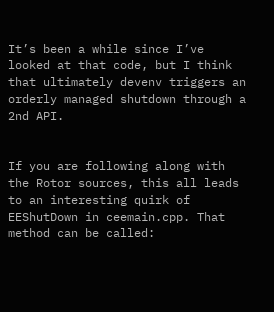It’s been a while since I’ve looked at that code, but I think that ultimately devenv triggers an orderly managed shutdown through a 2nd API.


If you are following along with the Rotor sources, this all leads to an interesting quirk of EEShutDown in ceemain.cpp. That method can be called: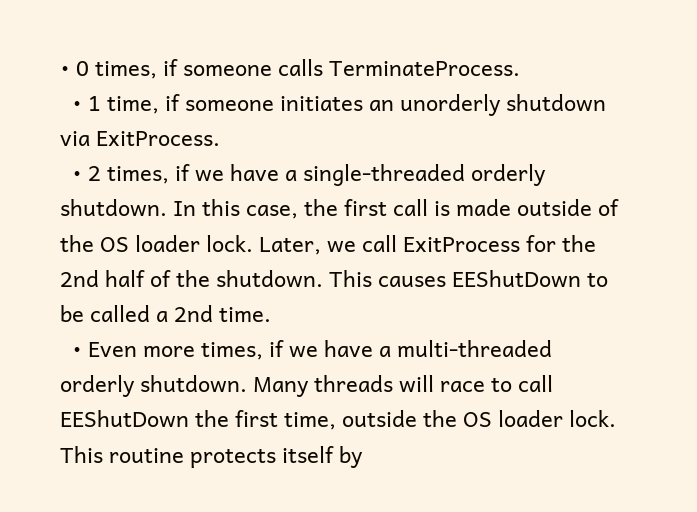• 0 times, if someone calls TerminateProcess.
  • 1 time, if someone initiates an unorderly shutdown via ExitProcess.
  • 2 times, if we have a single-threaded orderly shutdown. In this case, the first call is made outside of the OS loader lock. Later, we call ExitProcess for the 2nd half of the shutdown. This causes EEShutDown to be called a 2nd time.
  • Even more times, if we have a multi-threaded orderly shutdown. Many threads will race to call EEShutDown the first time, outside the OS loader lock. This routine protects itself by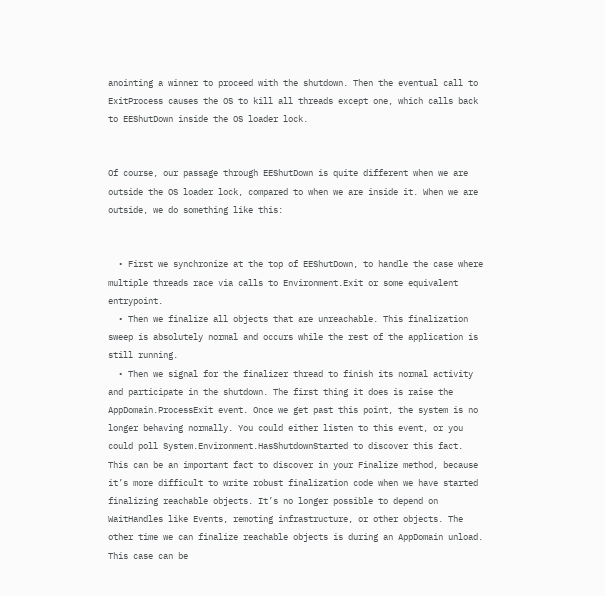anointing a winner to proceed with the shutdown. Then the eventual call to ExitProcess causes the OS to kill all threads except one, which calls back to EEShutDown inside the OS loader lock.


Of course, our passage through EEShutDown is quite different when we are outside the OS loader lock, compared to when we are inside it. When we are outside, we do something like this:


  • First we synchronize at the top of EEShutDown, to handle the case where multiple threads race via calls to Environment.Exit or some equivalent entrypoint.
  • Then we finalize all objects that are unreachable. This finalization sweep is absolutely normal and occurs while the rest of the application is still running.
  • Then we signal for the finalizer thread to finish its normal activity and participate in the shutdown. The first thing it does is raise the AppDomain.ProcessExit event. Once we get past this point, the system is no longer behaving normally. You could either listen to this event, or you could poll System.Environment.HasShutdownStarted to discover this fact. This can be an important fact to discover in your Finalize method, because it’s more difficult to write robust finalization code when we have started finalizing reachable objects. It’s no longer possible to depend on WaitHandles like Events, remoting infrastructure, or other objects. The other time we can finalize reachable objects is during an AppDomain unload. This case can be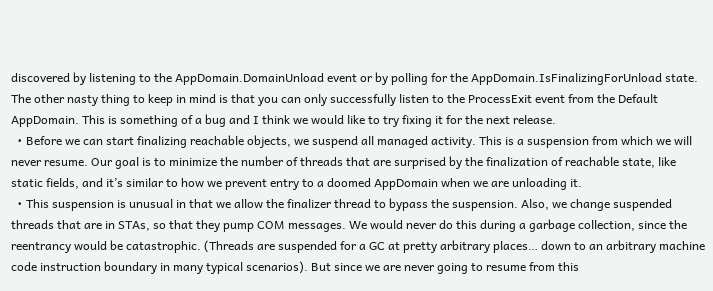discovered by listening to the AppDomain.DomainUnload event or by polling for the AppDomain.IsFinalizingForUnload state. The other nasty thing to keep in mind is that you can only successfully listen to the ProcessExit event from the Default AppDomain. This is something of a bug and I think we would like to try fixing it for the next release.
  • Before we can start finalizing reachable objects, we suspend all managed activity. This is a suspension from which we will never resume. Our goal is to minimize the number of threads that are surprised by the finalization of reachable state, like static fields, and it’s similar to how we prevent entry to a doomed AppDomain when we are unloading it.
  • This suspension is unusual in that we allow the finalizer thread to bypass the suspension. Also, we change suspended threads that are in STAs, so that they pump COM messages. We would never do this during a garbage collection, since the reentrancy would be catastrophic. (Threads are suspended for a GC at pretty arbitrary places… down to an arbitrary machine code instruction boundary in many typical scenarios). But since we are never going to resume from this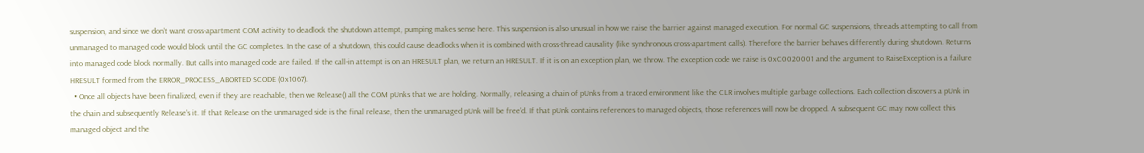suspension, and since we don’t want cross-apartment COM activity to deadlock the shutdown attempt, pumping makes sense here. This suspension is also unusual in how we raise the barrier against managed execution. For normal GC suspensions, threads attempting to call from unmanaged to managed code would block until the GC completes. In the case of a shutdown, this could cause deadlocks when it is combined with cross-thread causality (like synchronous cross-apartment calls). Therefore the barrier behaves differently during shutdown. Returns into managed code block normally. But calls into managed code are failed. If the call-in attempt is on an HRESULT plan, we return an HRESULT. If it is on an exception plan, we throw. The exception code we raise is 0xC0020001 and the argument to RaiseException is a failure HRESULT formed from the ERROR_PROCESS_ABORTED SCODE (0x1067).
  • Once all objects have been finalized, even if they are reachable, then we Release() all the COM pUnks that we are holding. Normally, releasing a chain of pUnks from a traced environment like the CLR involves multiple garbage collections. Each collection discovers a pUnk in the chain and subsequently Release’s it. If that Release on the unmanaged side is the final release, then the unmanaged pUnk will be free’d. If that pUnk contains references to managed objects, those references will now be dropped. A subsequent GC may now collect this managed object and the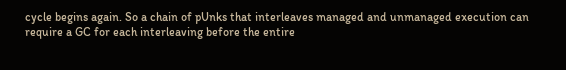cycle begins again. So a chain of pUnks that interleaves managed and unmanaged execution can require a GC for each interleaving before the entire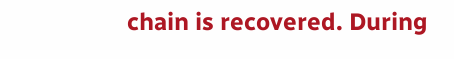chain is recovered. During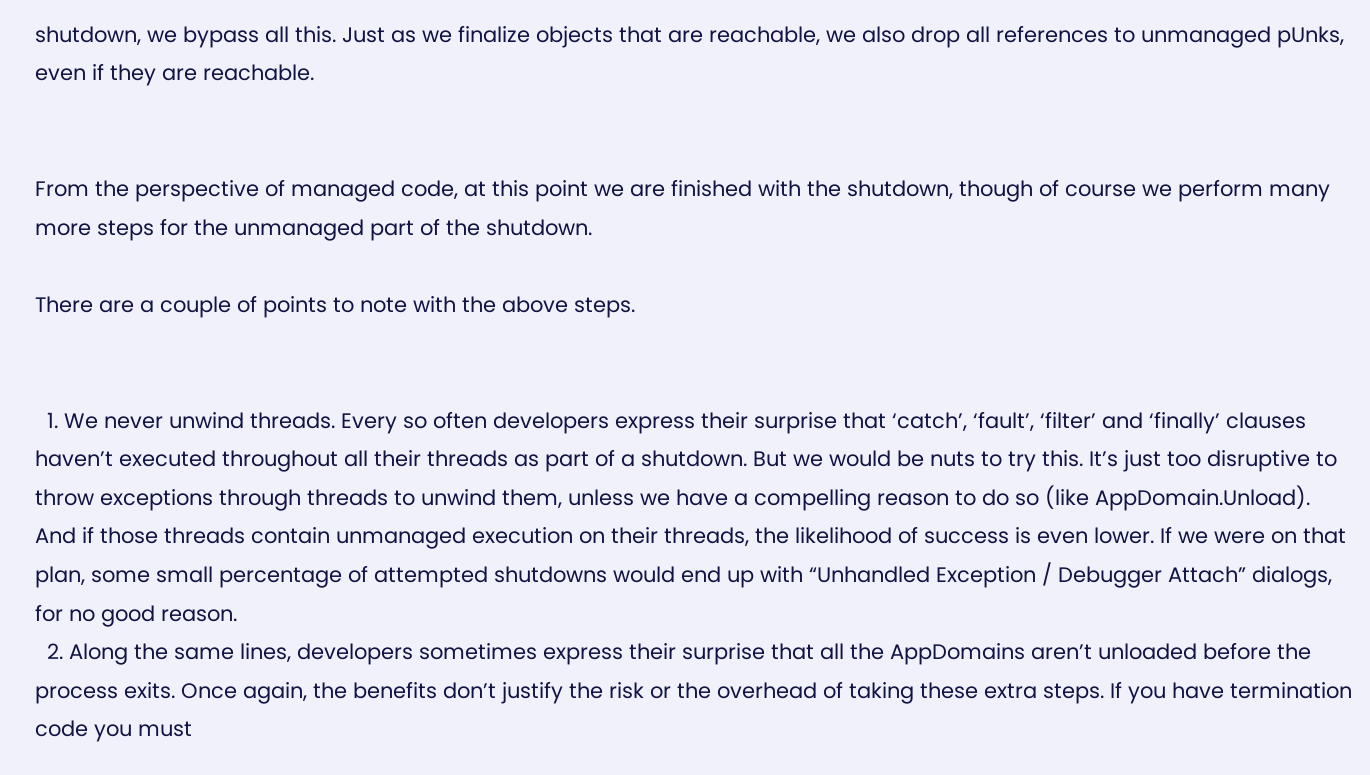shutdown, we bypass all this. Just as we finalize objects that are reachable, we also drop all references to unmanaged pUnks, even if they are reachable.


From the perspective of managed code, at this point we are finished with the shutdown, though of course we perform many more steps for the unmanaged part of the shutdown.

There are a couple of points to note with the above steps.


  1. We never unwind threads. Every so often developers express their surprise that ‘catch’, ‘fault’, ‘filter’ and ‘finally’ clauses haven’t executed throughout all their threads as part of a shutdown. But we would be nuts to try this. It’s just too disruptive to throw exceptions through threads to unwind them, unless we have a compelling reason to do so (like AppDomain.Unload). And if those threads contain unmanaged execution on their threads, the likelihood of success is even lower. If we were on that plan, some small percentage of attempted shutdowns would end up with “Unhandled Exception / Debugger Attach” dialogs, for no good reason.
  2. Along the same lines, developers sometimes express their surprise that all the AppDomains aren’t unloaded before the process exits. Once again, the benefits don’t justify the risk or the overhead of taking these extra steps. If you have termination code you must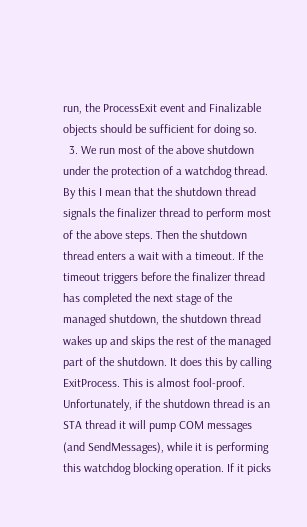run, the ProcessExit event and Finalizable objects should be sufficient for doing so.
  3. We run most of the above shutdown under the protection of a watchdog thread. By this I mean that the shutdown thread signals the finalizer thread to perform most of the above steps. Then the shutdown thread enters a wait with a timeout. If the timeout triggers before the finalizer thread has completed the next stage of the managed shutdown, the shutdown thread wakes up and skips the rest of the managed part of the shutdown. It does this by calling ExitProcess. This is almost fool-proof. Unfortunately, if the shutdown thread is an STA thread it will pump COM messages (and SendMessages), while it is performing this watchdog blocking operation. If it picks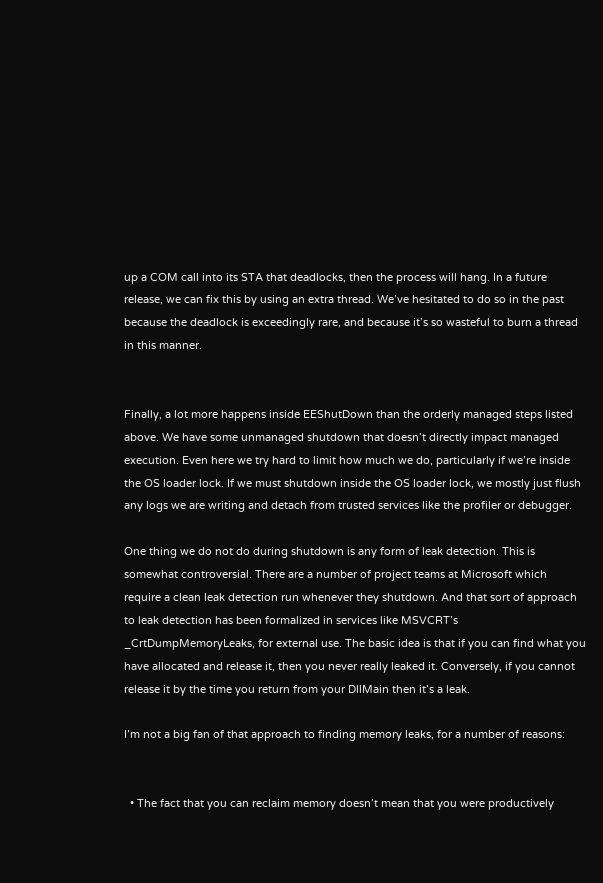up a COM call into its STA that deadlocks, then the process will hang. In a future release, we can fix this by using an extra thread. We’ve hesitated to do so in the past because the deadlock is exceedingly rare, and because it’s so wasteful to burn a thread in this manner.


Finally, a lot more happens inside EEShutDown than the orderly managed steps listed above. We have some unmanaged shutdown that doesn’t directly impact managed execution. Even here we try hard to limit how much we do, particularly if we’re inside the OS loader lock. If we must shutdown inside the OS loader lock, we mostly just flush any logs we are writing and detach from trusted services like the profiler or debugger.

One thing we do not do during shutdown is any form of leak detection. This is somewhat controversial. There are a number of project teams at Microsoft which require a clean leak detection run whenever they shutdown. And that sort of approach to leak detection has been formalized in services like MSVCRT’s _CrtDumpMemoryLeaks, for external use. The basic idea is that if you can find what you have allocated and release it, then you never really leaked it. Conversely, if you cannot release it by the time you return from your DllMain then it’s a leak.

I’m not a big fan of that approach to finding memory leaks, for a number of reasons:


  • The fact that you can reclaim memory doesn’t mean that you were productively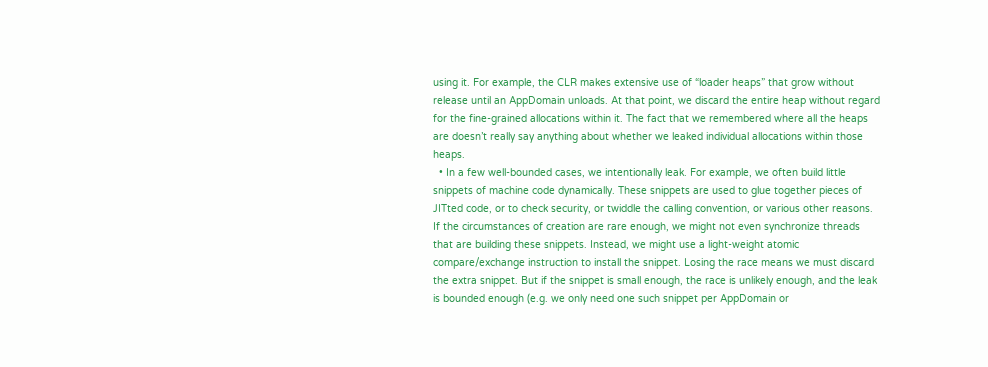using it. For example, the CLR makes extensive use of “loader heaps” that grow without release until an AppDomain unloads. At that point, we discard the entire heap without regard for the fine-grained allocations within it. The fact that we remembered where all the heaps are doesn’t really say anything about whether we leaked individual allocations within those heaps.
  • In a few well-bounded cases, we intentionally leak. For example, we often build little snippets of machine code dynamically. These snippets are used to glue together pieces of JITted code, or to check security, or twiddle the calling convention, or various other reasons. If the circumstances of creation are rare enough, we might not even synchronize threads that are building these snippets. Instead, we might use a light-weight atomic compare/exchange instruction to install the snippet. Losing the race means we must discard the extra snippet. But if the snippet is small enough, the race is unlikely enough, and the leak is bounded enough (e.g. we only need one such snippet per AppDomain or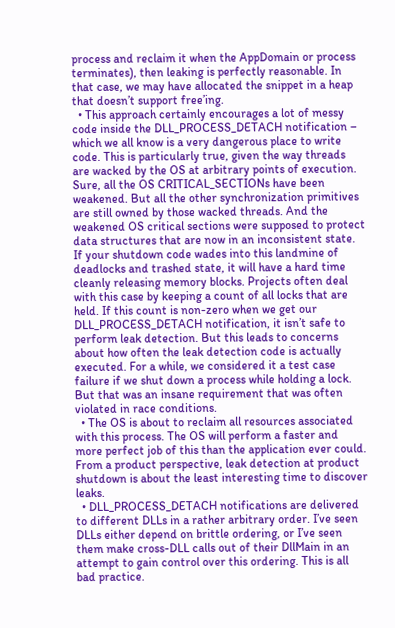process and reclaim it when the AppDomain or process terminates), then leaking is perfectly reasonable. In that case, we may have allocated the snippet in a heap that doesn’t support free’ing.
  • This approach certainly encourages a lot of messy code inside the DLL_PROCESS_DETACH notification – which we all know is a very dangerous place to write code. This is particularly true, given the way threads are wacked by the OS at arbitrary points of execution. Sure, all the OS CRITICAL_SECTIONs have been weakened. But all the other synchronization primitives are still owned by those wacked threads. And the weakened OS critical sections were supposed to protect data structures that are now in an inconsistent state. If your shutdown code wades into this landmine of deadlocks and trashed state, it will have a hard time cleanly releasing memory blocks. Projects often deal with this case by keeping a count of all locks that are held. If this count is non-zero when we get our DLL_PROCESS_DETACH notification, it isn’t safe to perform leak detection. But this leads to concerns about how often the leak detection code is actually executed. For a while, we considered it a test case failure if we shut down a process while holding a lock. But that was an insane requirement that was often violated in race conditions.
  • The OS is about to reclaim all resources associated with this process. The OS will perform a faster and more perfect job of this than the application ever could. From a product perspective, leak detection at product shutdown is about the least interesting time to discover leaks.
  • DLL_PROCESS_DETACH notifications are delivered to different DLLs in a rather arbitrary order. I’ve seen DLLs either depend on brittle ordering, or I’ve seen them make cross-DLL calls out of their DllMain in an attempt to gain control over this ordering. This is all bad practice.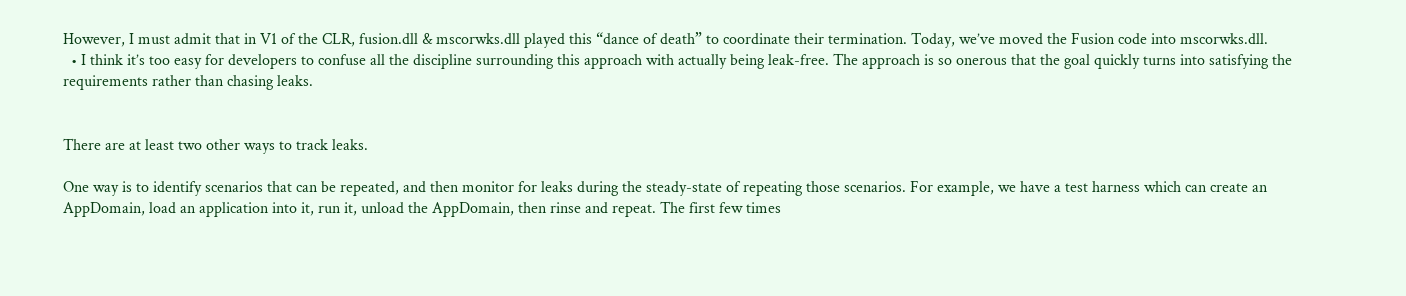However, I must admit that in V1 of the CLR, fusion.dll & mscorwks.dll played this “dance of death” to coordinate their termination. Today, we’ve moved the Fusion code into mscorwks.dll.
  • I think it’s too easy for developers to confuse all the discipline surrounding this approach with actually being leak-free. The approach is so onerous that the goal quickly turns into satisfying the requirements rather than chasing leaks.


There are at least two other ways to track leaks.

One way is to identify scenarios that can be repeated, and then monitor for leaks during the steady-state of repeating those scenarios. For example, we have a test harness which can create an AppDomain, load an application into it, run it, unload the AppDomain, then rinse and repeat. The first few times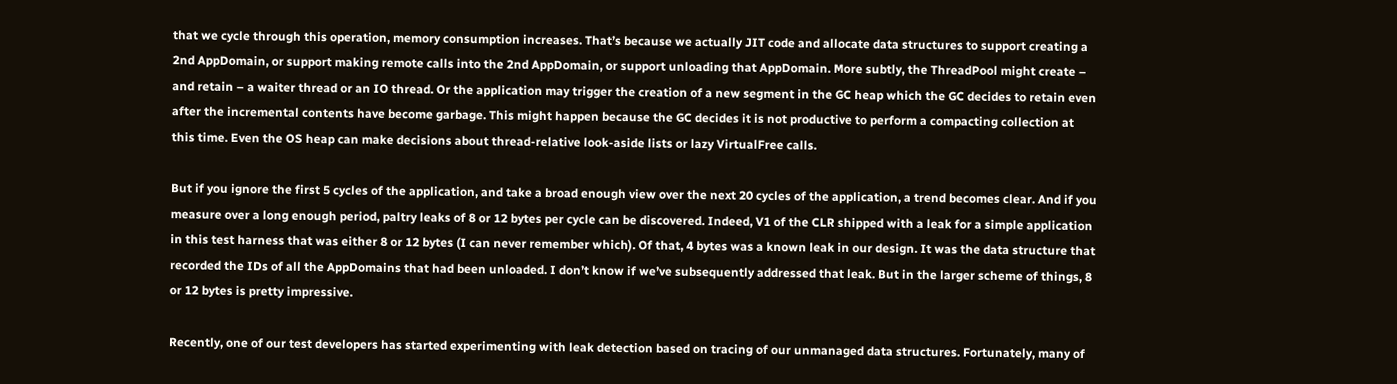that we cycle through this operation, memory consumption increases. That’s because we actually JIT code and allocate data structures to support creating a 2nd AppDomain, or support making remote calls into the 2nd AppDomain, or support unloading that AppDomain. More subtly, the ThreadPool might create – and retain – a waiter thread or an IO thread. Or the application may trigger the creation of a new segment in the GC heap which the GC decides to retain even after the incremental contents have become garbage. This might happen because the GC decides it is not productive to perform a compacting collection at this time. Even the OS heap can make decisions about thread-relative look-aside lists or lazy VirtualFree calls.

But if you ignore the first 5 cycles of the application, and take a broad enough view over the next 20 cycles of the application, a trend becomes clear. And if you measure over a long enough period, paltry leaks of 8 or 12 bytes per cycle can be discovered. Indeed, V1 of the CLR shipped with a leak for a simple application in this test harness that was either 8 or 12 bytes (I can never remember which). Of that, 4 bytes was a known leak in our design. It was the data structure that recorded the IDs of all the AppDomains that had been unloaded. I don’t know if we’ve subsequently addressed that leak. But in the larger scheme of things, 8 or 12 bytes is pretty impressive.

Recently, one of our test developers has started experimenting with leak detection based on tracing of our unmanaged data structures. Fortunately, many of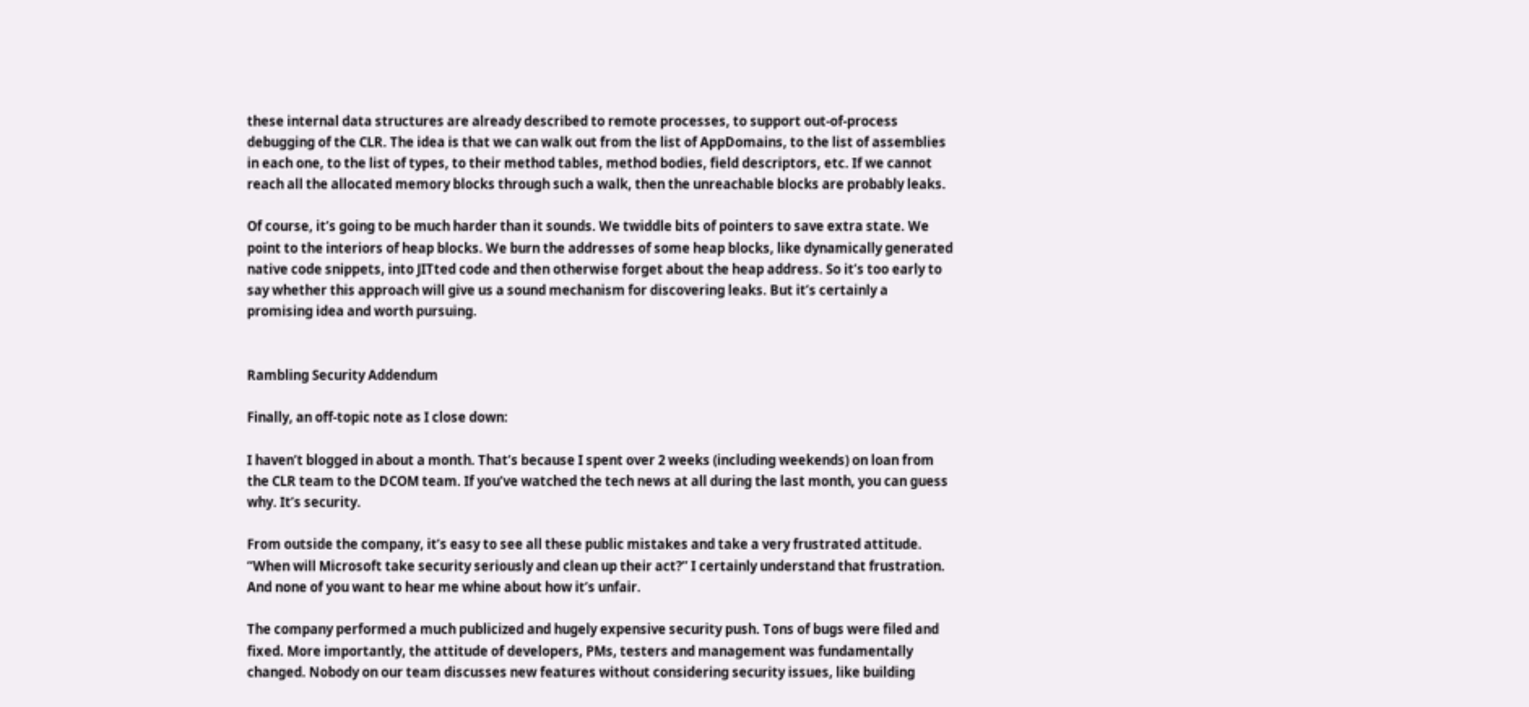these internal data structures are already described to remote processes, to support out-of-process debugging of the CLR. The idea is that we can walk out from the list of AppDomains, to the list of assemblies in each one, to the list of types, to their method tables, method bodies, field descriptors, etc. If we cannot reach all the allocated memory blocks through such a walk, then the unreachable blocks are probably leaks.

Of course, it’s going to be much harder than it sounds. We twiddle bits of pointers to save extra state. We point to the interiors of heap blocks. We burn the addresses of some heap blocks, like dynamically generated native code snippets, into JITted code and then otherwise forget about the heap address. So it’s too early to say whether this approach will give us a sound mechanism for discovering leaks. But it’s certainly a promising idea and worth pursuing.


Rambling Security Addendum

Finally, an off-topic note as I close down:

I haven’t blogged in about a month. That’s because I spent over 2 weeks (including weekends) on loan from the CLR team to the DCOM team. If you’ve watched the tech news at all during the last month, you can guess why. It’s security.

From outside the company, it’s easy to see all these public mistakes and take a very frustrated attitude. “When will Microsoft take security seriously and clean up their act?” I certainly understand that frustration. And none of you want to hear me whine about how it’s unfair.

The company performed a much publicized and hugely expensive security push. Tons of bugs were filed and fixed. More importantly, the attitude of developers, PMs, testers and management was fundamentally changed. Nobody on our team discusses new features without considering security issues, like building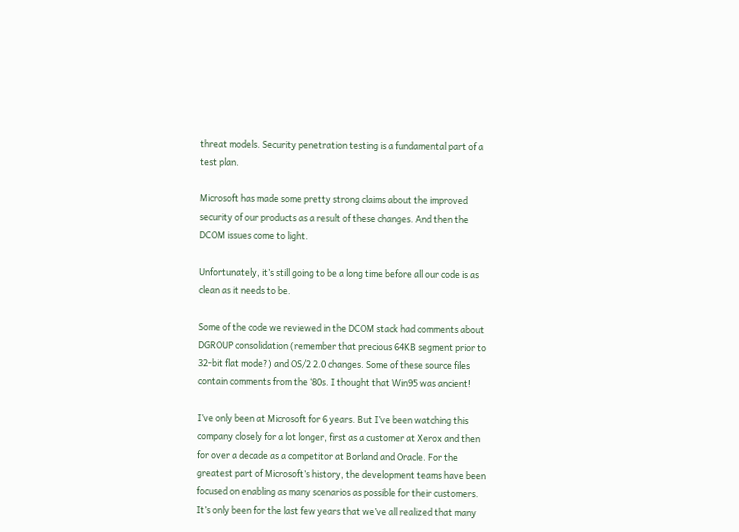threat models. Security penetration testing is a fundamental part of a test plan.

Microsoft has made some pretty strong claims about the improved security of our products as a result of these changes. And then the DCOM issues come to light.

Unfortunately, it’s still going to be a long time before all our code is as clean as it needs to be.

Some of the code we reviewed in the DCOM stack had comments about DGROUP consolidation (remember that precious 64KB segment prior to 32-bit flat mode?) and OS/2 2.0 changes. Some of these source files contain comments from the ‘80s. I thought that Win95 was ancient!

I’ve only been at Microsoft for 6 years. But I’ve been watching this company closely for a lot longer, first as a customer at Xerox and then for over a decade as a competitor at Borland and Oracle. For the greatest part of Microsoft’s history, the development teams have been focused on enabling as many scenarios as possible for their customers. It’s only been for the last few years that we’ve all realized that many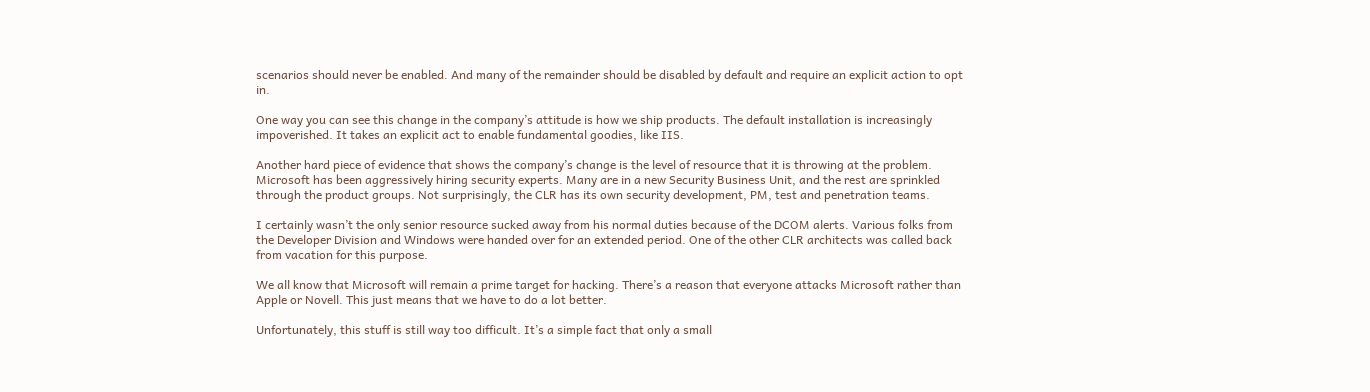scenarios should never be enabled. And many of the remainder should be disabled by default and require an explicit action to opt in.

One way you can see this change in the company’s attitude is how we ship products. The default installation is increasingly impoverished. It takes an explicit act to enable fundamental goodies, like IIS.

Another hard piece of evidence that shows the company’s change is the level of resource that it is throwing at the problem. Microsoft has been aggressively hiring security experts. Many are in a new Security Business Unit, and the rest are sprinkled through the product groups. Not surprisingly, the CLR has its own security development, PM, test and penetration teams.

I certainly wasn’t the only senior resource sucked away from his normal duties because of the DCOM alerts. Various folks from the Developer Division and Windows were handed over for an extended period. One of the other CLR architects was called back from vacation for this purpose.

We all know that Microsoft will remain a prime target for hacking. There’s a reason that everyone attacks Microsoft rather than Apple or Novell. This just means that we have to do a lot better.

Unfortunately, this stuff is still way too difficult. It’s a simple fact that only a small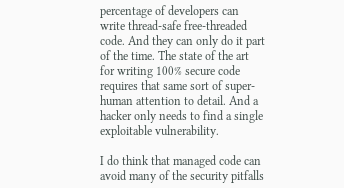percentage of developers can write thread-safe free-threaded code. And they can only do it part of the time. The state of the art for writing 100% secure code requires that same sort of super-human attention to detail. And a hacker only needs to find a single exploitable vulnerability.

I do think that managed code can avoid many of the security pitfalls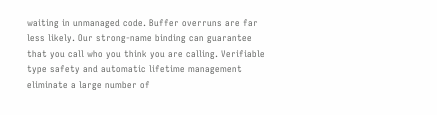waiting in unmanaged code. Buffer overruns are far less likely. Our strong-name binding can guarantee that you call who you think you are calling. Verifiable type safety and automatic lifetime management eliminate a large number of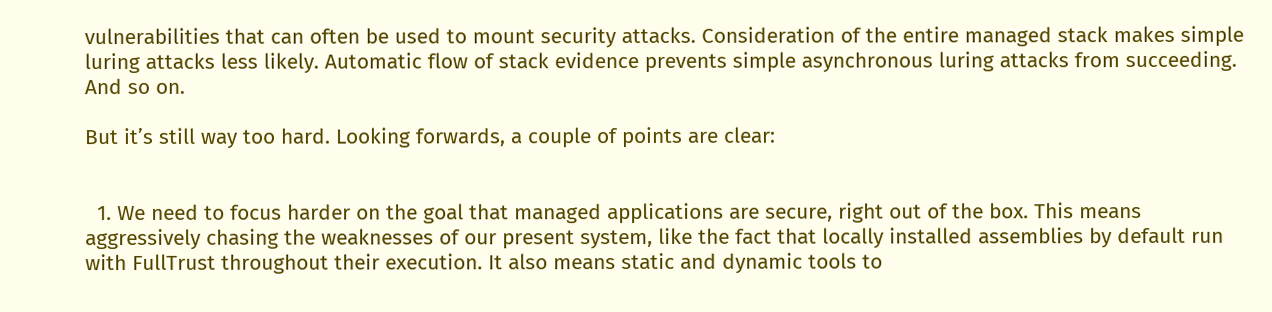vulnerabilities that can often be used to mount security attacks. Consideration of the entire managed stack makes simple luring attacks less likely. Automatic flow of stack evidence prevents simple asynchronous luring attacks from succeeding. And so on.

But it’s still way too hard. Looking forwards, a couple of points are clear:


  1. We need to focus harder on the goal that managed applications are secure, right out of the box. This means aggressively chasing the weaknesses of our present system, like the fact that locally installed assemblies by default run with FullTrust throughout their execution. It also means static and dynamic tools to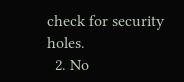check for security holes.
  2. No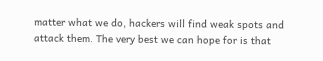matter what we do, hackers will find weak spots and attack them. The very best we can hope for is that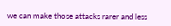we can make those attacks rarer and less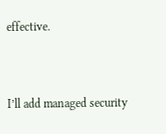effective.


I’ll add managed security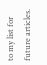to my list for future articles.